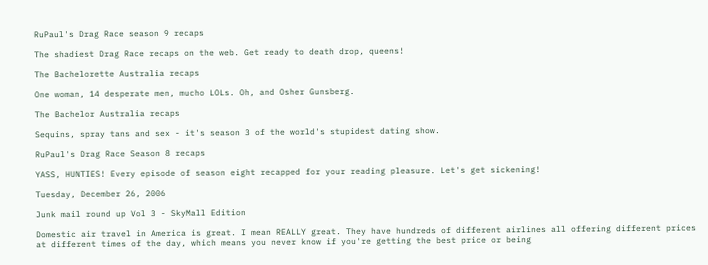RuPaul's Drag Race season 9 recaps

The shadiest Drag Race recaps on the web. Get ready to death drop, queens!

The Bachelorette Australia recaps

One woman, 14 desperate men, mucho LOLs. Oh, and Osher Gunsberg.

The Bachelor Australia recaps

Sequins, spray tans and sex - it's season 3 of the world's stupidest dating show.

RuPaul's Drag Race Season 8 recaps

YASS, HUNTIES! Every episode of season eight recapped for your reading pleasure. Let's get sickening!

Tuesday, December 26, 2006

Junk mail round up Vol 3 - SkyMall Edition

Domestic air travel in America is great. I mean REALLY great. They have hundreds of different airlines all offering different prices at different times of the day, which means you never know if you're getting the best price or being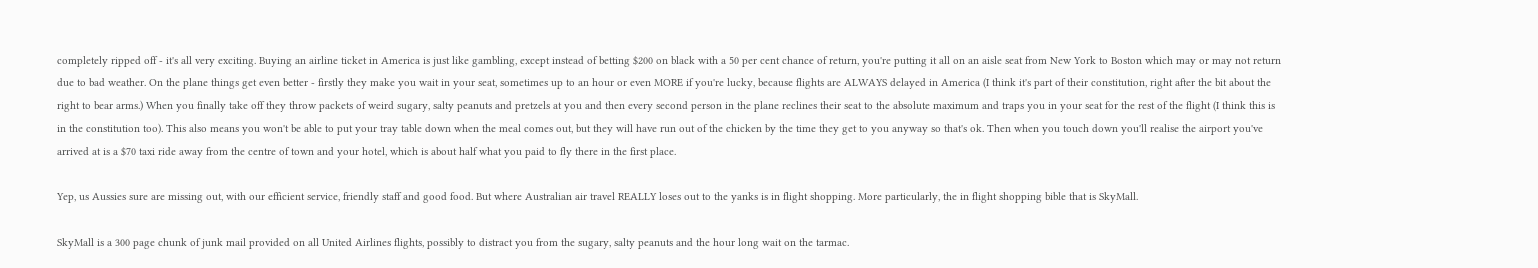completely ripped off - it's all very exciting. Buying an airline ticket in America is just like gambling, except instead of betting $200 on black with a 50 per cent chance of return, you're putting it all on an aisle seat from New York to Boston which may or may not return due to bad weather. On the plane things get even better - firstly they make you wait in your seat, sometimes up to an hour or even MORE if you're lucky, because flights are ALWAYS delayed in America (I think it's part of their constitution, right after the bit about the right to bear arms.) When you finally take off they throw packets of weird sugary, salty peanuts and pretzels at you and then every second person in the plane reclines their seat to the absolute maximum and traps you in your seat for the rest of the flight (I think this is in the constitution too). This also means you won't be able to put your tray table down when the meal comes out, but they will have run out of the chicken by the time they get to you anyway so that's ok. Then when you touch down you'll realise the airport you've arrived at is a $70 taxi ride away from the centre of town and your hotel, which is about half what you paid to fly there in the first place.

Yep, us Aussies sure are missing out, with our efficient service, friendly staff and good food. But where Australian air travel REALLY loses out to the yanks is in flight shopping. More particularly, the in flight shopping bible that is SkyMall.

SkyMall is a 300 page chunk of junk mail provided on all United Airlines flights, possibly to distract you from the sugary, salty peanuts and the hour long wait on the tarmac.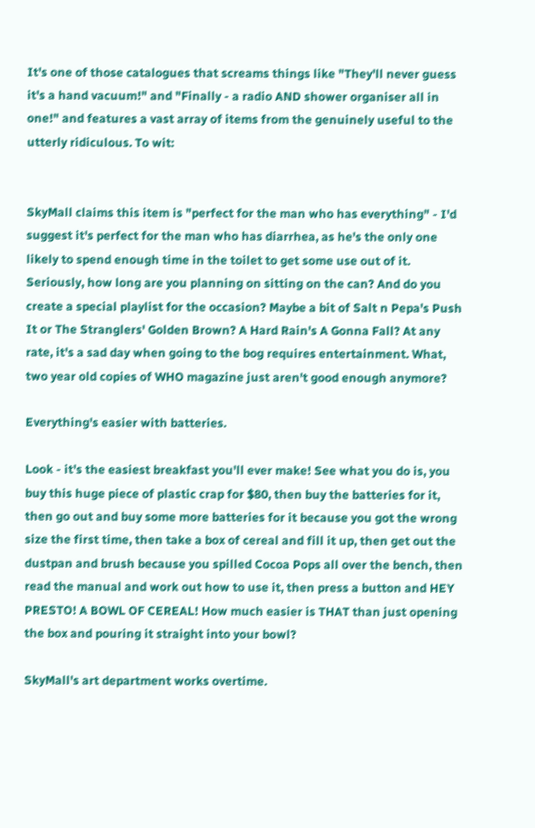It's one of those catalogues that screams things like "They'll never guess it's a hand vacuum!" and "Finally - a radio AND shower organiser all in one!" and features a vast array of items from the genuinely useful to the utterly ridiculous. To wit:


SkyMall claims this item is "perfect for the man who has everything" - I'd suggest it's perfect for the man who has diarrhea, as he's the only one likely to spend enough time in the toilet to get some use out of it. Seriously, how long are you planning on sitting on the can? And do you create a special playlist for the occasion? Maybe a bit of Salt n Pepa's Push It or The Stranglers' Golden Brown? A Hard Rain's A Gonna Fall? At any rate, it's a sad day when going to the bog requires entertainment. What, two year old copies of WHO magazine just aren't good enough anymore?

Everything's easier with batteries.

Look - it's the easiest breakfast you'll ever make! See what you do is, you buy this huge piece of plastic crap for $80, then buy the batteries for it, then go out and buy some more batteries for it because you got the wrong size the first time, then take a box of cereal and fill it up, then get out the dustpan and brush because you spilled Cocoa Pops all over the bench, then read the manual and work out how to use it, then press a button and HEY PRESTO! A BOWL OF CEREAL! How much easier is THAT than just opening the box and pouring it straight into your bowl?

SkyMall's art department works overtime.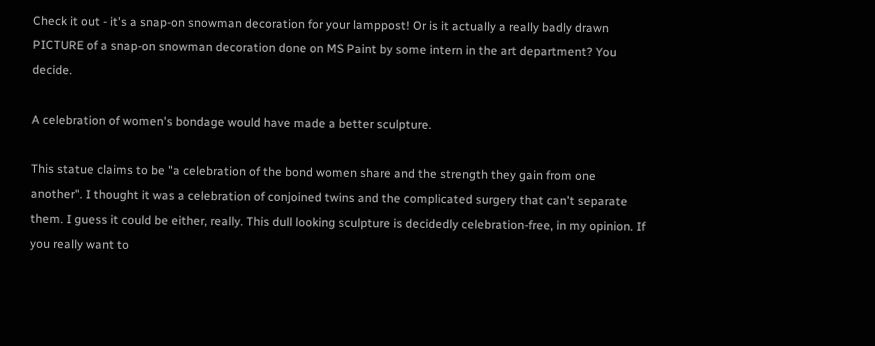Check it out - it's a snap-on snowman decoration for your lamppost! Or is it actually a really badly drawn PICTURE of a snap-on snowman decoration done on MS Paint by some intern in the art department? You decide.

A celebration of women's bondage would have made a better sculpture.

This statue claims to be "a celebration of the bond women share and the strength they gain from one another". I thought it was a celebration of conjoined twins and the complicated surgery that can't separate them. I guess it could be either, really. This dull looking sculpture is decidedly celebration-free, in my opinion. If you really want to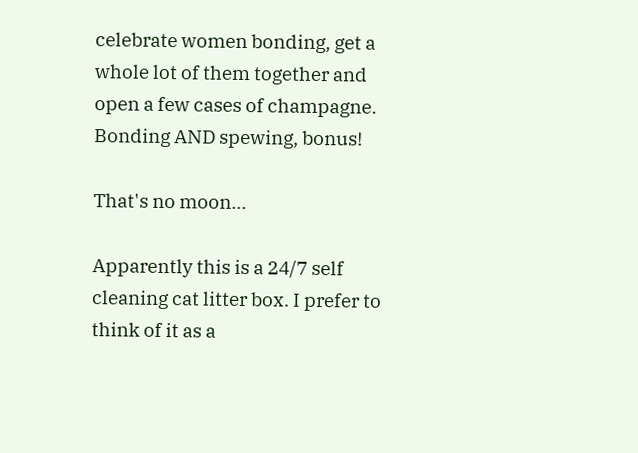celebrate women bonding, get a whole lot of them together and open a few cases of champagne. Bonding AND spewing, bonus!

That's no moon...

Apparently this is a 24/7 self cleaning cat litter box. I prefer to think of it as a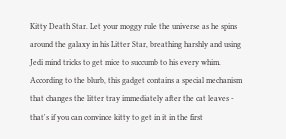Kitty Death Star. Let your moggy rule the universe as he spins around the galaxy in his Litter Star, breathing harshly and using Jedi mind tricks to get mice to succumb to his every whim. According to the blurb, this gadget contains a special mechanism that changes the litter tray immediately after the cat leaves - that's if you can convince kitty to get in it in the first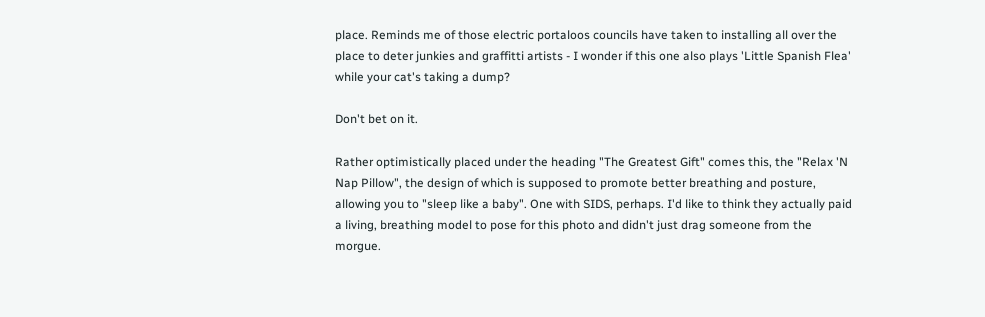place. Reminds me of those electric portaloos councils have taken to installing all over the place to deter junkies and graffitti artists - I wonder if this one also plays 'Little Spanish Flea' while your cat's taking a dump?

Don't bet on it.

Rather optimistically placed under the heading "The Greatest Gift" comes this, the "Relax 'N Nap Pillow", the design of which is supposed to promote better breathing and posture, allowing you to "sleep like a baby". One with SIDS, perhaps. I'd like to think they actually paid a living, breathing model to pose for this photo and didn't just drag someone from the morgue.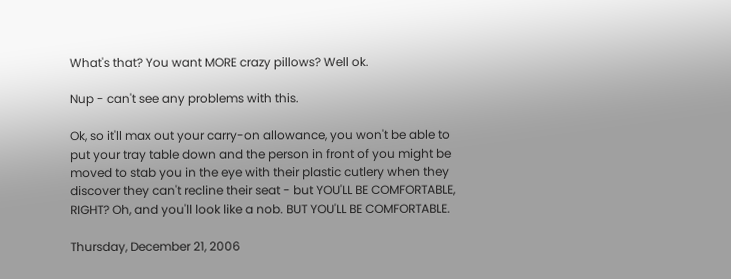What's that? You want MORE crazy pillows? Well ok.

Nup - can't see any problems with this.

Ok, so it'll max out your carry-on allowance, you won't be able to put your tray table down and the person in front of you might be moved to stab you in the eye with their plastic cutlery when they discover they can't recline their seat - but YOU'LL BE COMFORTABLE, RIGHT? Oh, and you'll look like a nob. BUT YOU'LL BE COMFORTABLE.

Thursday, December 21, 2006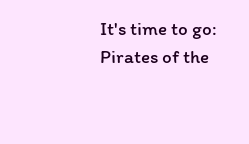It's time to go: Pirates of the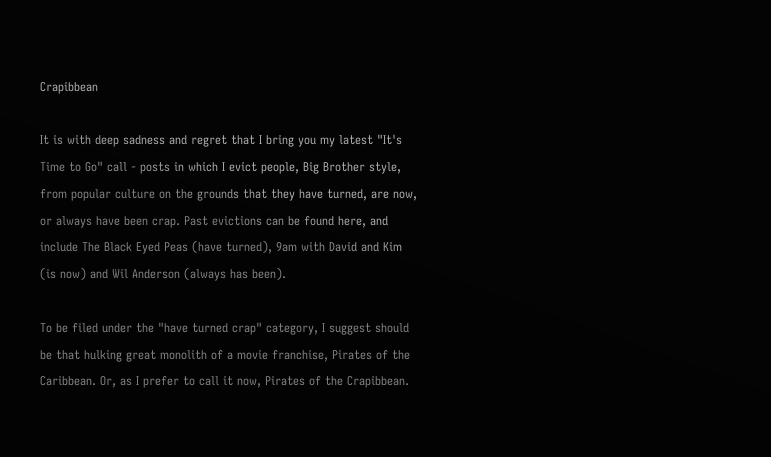Crapibbean

It is with deep sadness and regret that I bring you my latest "It's Time to Go" call - posts in which I evict people, Big Brother style, from popular culture on the grounds that they have turned, are now, or always have been crap. Past evictions can be found here, and include The Black Eyed Peas (have turned), 9am with David and Kim (is now) and Wil Anderson (always has been).

To be filed under the "have turned crap" category, I suggest should be that hulking great monolith of a movie franchise, Pirates of the Caribbean. Or, as I prefer to call it now, Pirates of the Crapibbean.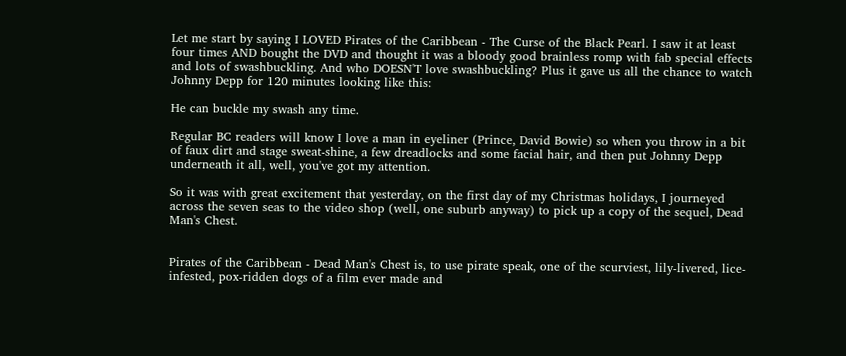Let me start by saying I LOVED Pirates of the Caribbean - The Curse of the Black Pearl. I saw it at least four times AND bought the DVD and thought it was a bloody good brainless romp with fab special effects and lots of swashbuckling. And who DOESN'T love swashbuckling? Plus it gave us all the chance to watch Johnny Depp for 120 minutes looking like this:

He can buckle my swash any time.

Regular BC readers will know I love a man in eyeliner (Prince, David Bowie) so when you throw in a bit of faux dirt and stage sweat-shine, a few dreadlocks and some facial hair, and then put Johnny Depp underneath it all, well, you've got my attention.

So it was with great excitement that yesterday, on the first day of my Christmas holidays, I journeyed across the seven seas to the video shop (well, one suburb anyway) to pick up a copy of the sequel, Dead Man's Chest.


Pirates of the Caribbean - Dead Man's Chest is, to use pirate speak, one of the scurviest, lily-livered, lice-infested, pox-ridden dogs of a film ever made and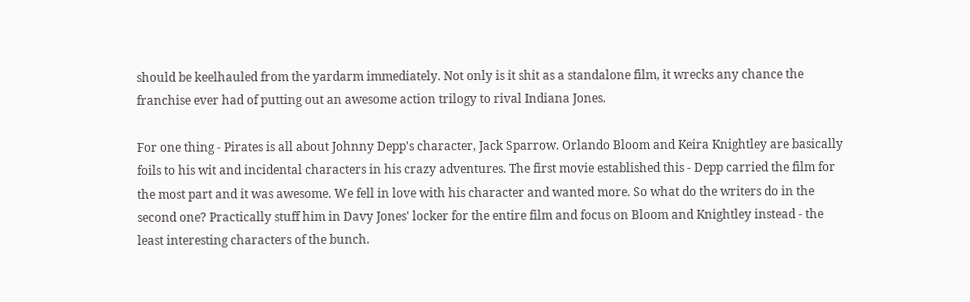should be keelhauled from the yardarm immediately. Not only is it shit as a standalone film, it wrecks any chance the franchise ever had of putting out an awesome action trilogy to rival Indiana Jones.

For one thing - Pirates is all about Johnny Depp's character, Jack Sparrow. Orlando Bloom and Keira Knightley are basically foils to his wit and incidental characters in his crazy adventures. The first movie established this - Depp carried the film for the most part and it was awesome. We fell in love with his character and wanted more. So what do the writers do in the second one? Practically stuff him in Davy Jones' locker for the entire film and focus on Bloom and Knightley instead - the least interesting characters of the bunch.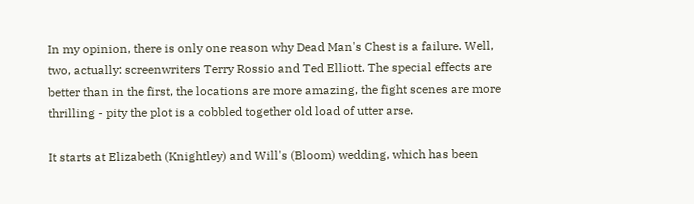In my opinion, there is only one reason why Dead Man's Chest is a failure. Well, two, actually: screenwriters Terry Rossio and Ted Elliott. The special effects are better than in the first, the locations are more amazing, the fight scenes are more thrilling - pity the plot is a cobbled together old load of utter arse.

It starts at Elizabeth (Knightley) and Will's (Bloom) wedding, which has been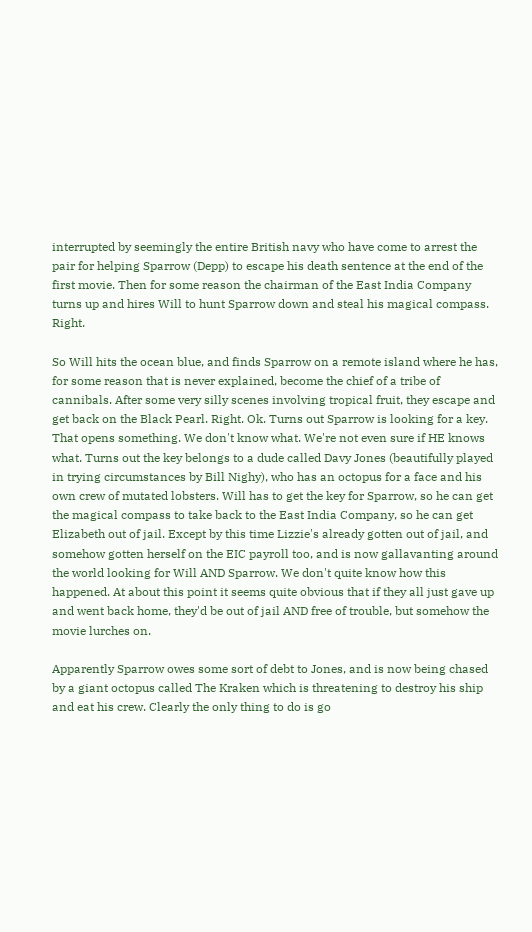interrupted by seemingly the entire British navy who have come to arrest the pair for helping Sparrow (Depp) to escape his death sentence at the end of the first movie. Then for some reason the chairman of the East India Company turns up and hires Will to hunt Sparrow down and steal his magical compass. Right.

So Will hits the ocean blue, and finds Sparrow on a remote island where he has, for some reason that is never explained, become the chief of a tribe of cannibals. After some very silly scenes involving tropical fruit, they escape and get back on the Black Pearl. Right. Ok. Turns out Sparrow is looking for a key. That opens something. We don't know what. We're not even sure if HE knows what. Turns out the key belongs to a dude called Davy Jones (beautifully played in trying circumstances by Bill Nighy), who has an octopus for a face and his own crew of mutated lobsters. Will has to get the key for Sparrow, so he can get the magical compass to take back to the East India Company, so he can get Elizabeth out of jail. Except by this time Lizzie's already gotten out of jail, and somehow gotten herself on the EIC payroll too, and is now gallavanting around the world looking for Will AND Sparrow. We don't quite know how this happened. At about this point it seems quite obvious that if they all just gave up and went back home, they'd be out of jail AND free of trouble, but somehow the movie lurches on.

Apparently Sparrow owes some sort of debt to Jones, and is now being chased by a giant octopus called The Kraken which is threatening to destroy his ship and eat his crew. Clearly the only thing to do is go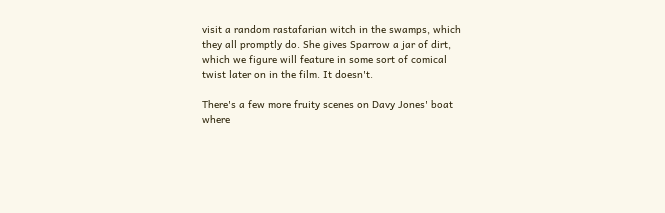visit a random rastafarian witch in the swamps, which they all promptly do. She gives Sparrow a jar of dirt, which we figure will feature in some sort of comical twist later on in the film. It doesn't.

There's a few more fruity scenes on Davy Jones' boat where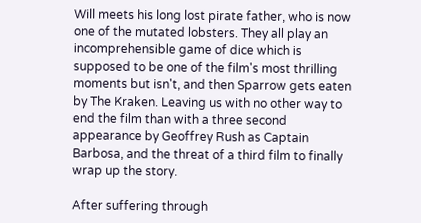Will meets his long lost pirate father, who is now one of the mutated lobsters. They all play an incomprehensible game of dice which is supposed to be one of the film's most thrilling moments but isn't, and then Sparrow gets eaten by The Kraken. Leaving us with no other way to end the film than with a three second appearance by Geoffrey Rush as Captain Barbosa, and the threat of a third film to finally wrap up the story.

After suffering through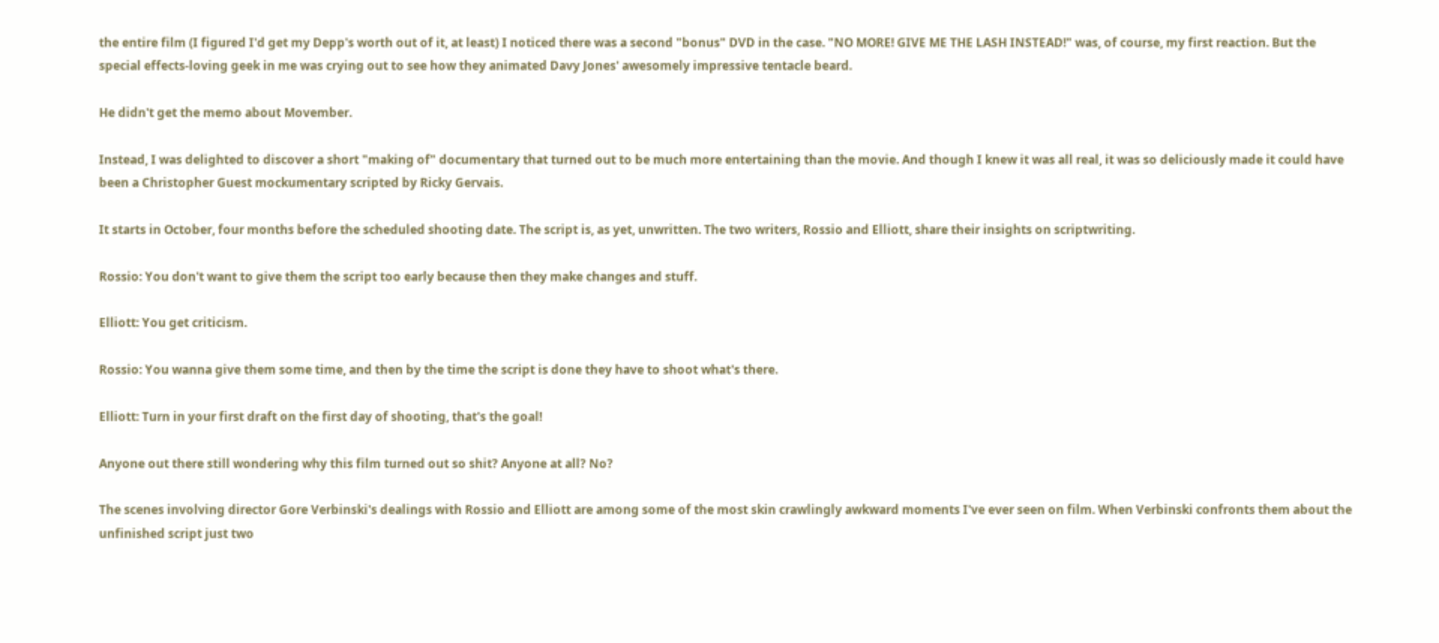the entire film (I figured I'd get my Depp's worth out of it, at least) I noticed there was a second "bonus" DVD in the case. "NO MORE! GIVE ME THE LASH INSTEAD!" was, of course, my first reaction. But the special effects-loving geek in me was crying out to see how they animated Davy Jones' awesomely impressive tentacle beard.

He didn't get the memo about Movember.

Instead, I was delighted to discover a short "making of" documentary that turned out to be much more entertaining than the movie. And though I knew it was all real, it was so deliciously made it could have been a Christopher Guest mockumentary scripted by Ricky Gervais.

It starts in October, four months before the scheduled shooting date. The script is, as yet, unwritten. The two writers, Rossio and Elliott, share their insights on scriptwriting.

Rossio: You don't want to give them the script too early because then they make changes and stuff.

Elliott: You get criticism.

Rossio: You wanna give them some time, and then by the time the script is done they have to shoot what's there.

Elliott: Turn in your first draft on the first day of shooting, that's the goal!

Anyone out there still wondering why this film turned out so shit? Anyone at all? No?

The scenes involving director Gore Verbinski's dealings with Rossio and Elliott are among some of the most skin crawlingly awkward moments I've ever seen on film. When Verbinski confronts them about the unfinished script just two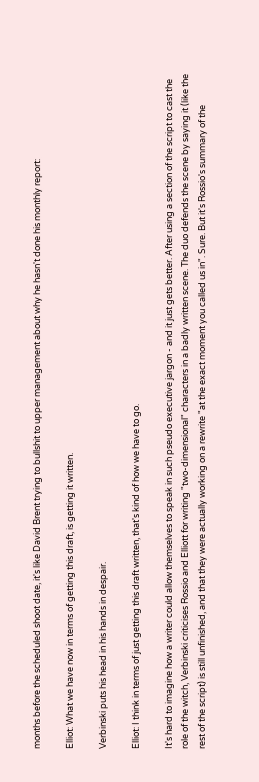months before the scheduled shoot date, it's like David Brent trying to bullshit to upper management about why he hasn't done his monthly report:

Elliot: What we have now in terms of getting this draft, is getting it written.

Verbinski puts his head in his hands in despair.

Elliot: I think in terms of just getting this draft written, that's kind of how we have to go.

It's hard to imagine how a writer could allow themselves to speak in such pseudo executive jargon - and it just gets better. After using a section of the script to cast the role of the witch, Verbinski criticises Rossio and Elliott for writing "two-dimensional" characters in a badly written scene. The duo defends the scene by saying it (like the rest of the script) is still unfinished, and that they were actually working on a rewrite "at the exact moment you called us in". Sure. But it's Rossio's summary of the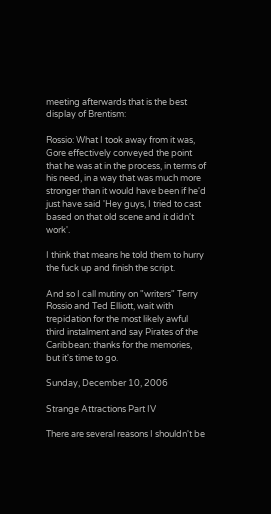meeting afterwards that is the best display of Brentism:

Rossio: What I took away from it was, Gore effectively conveyed the point that he was at in the process, in terms of his need, in a way that was much more stronger than it would have been if he'd just have said 'Hey guys, I tried to cast based on that old scene and it didn't work'.

I think that means he told them to hurry the fuck up and finish the script.

And so I call mutiny on "writers" Terry Rossio and Ted Elliott, wait with trepidation for the most likely awful third instalment and say Pirates of the Caribbean: thanks for the memories, but it's time to go.

Sunday, December 10, 2006

Strange Attractions Part IV

There are several reasons I shouldn't be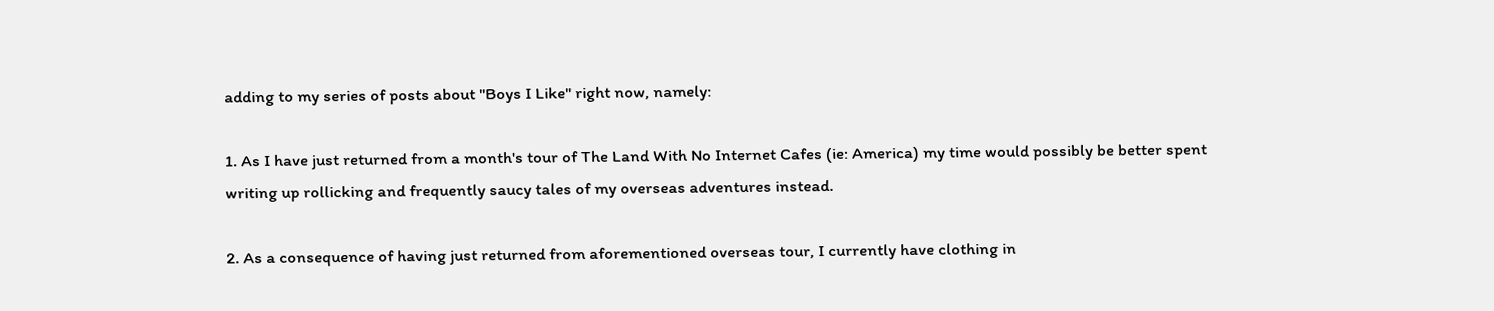adding to my series of posts about "Boys I Like" right now, namely:

1. As I have just returned from a month's tour of The Land With No Internet Cafes (ie: America) my time would possibly be better spent writing up rollicking and frequently saucy tales of my overseas adventures instead.

2. As a consequence of having just returned from aforementioned overseas tour, I currently have clothing in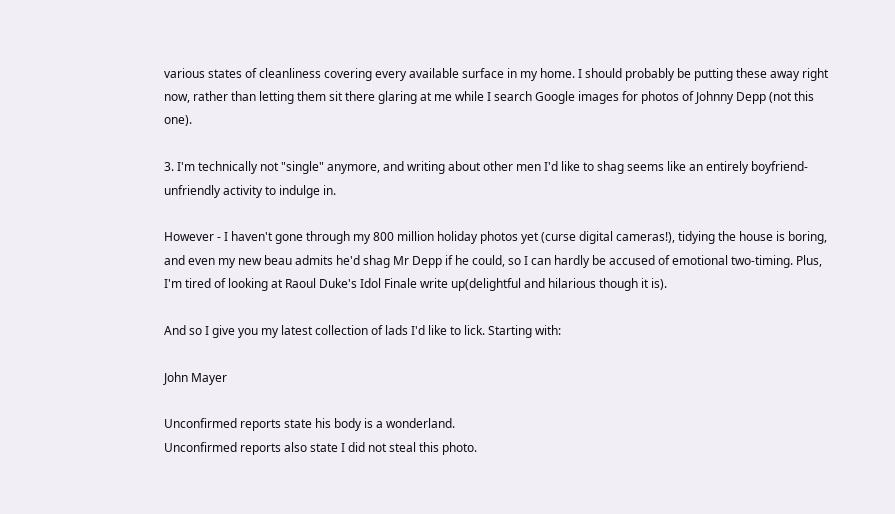various states of cleanliness covering every available surface in my home. I should probably be putting these away right now, rather than letting them sit there glaring at me while I search Google images for photos of Johnny Depp (not this one).

3. I'm technically not "single" anymore, and writing about other men I'd like to shag seems like an entirely boyfriend-unfriendly activity to indulge in.

However - I haven't gone through my 800 million holiday photos yet (curse digital cameras!), tidying the house is boring, and even my new beau admits he'd shag Mr Depp if he could, so I can hardly be accused of emotional two-timing. Plus, I'm tired of looking at Raoul Duke's Idol Finale write up(delightful and hilarious though it is).

And so I give you my latest collection of lads I'd like to lick. Starting with:

John Mayer

Unconfirmed reports state his body is a wonderland.
Unconfirmed reports also state I did not steal this photo.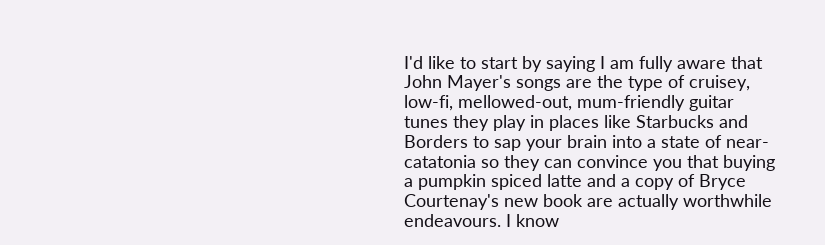I'd like to start by saying I am fully aware that John Mayer's songs are the type of cruisey, low-fi, mellowed-out, mum-friendly guitar tunes they play in places like Starbucks and Borders to sap your brain into a state of near-catatonia so they can convince you that buying a pumpkin spiced latte and a copy of Bryce Courtenay's new book are actually worthwhile endeavours. I know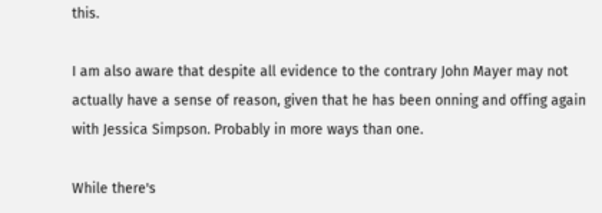this.

I am also aware that despite all evidence to the contrary John Mayer may not actually have a sense of reason, given that he has been onning and offing again with Jessica Simpson. Probably in more ways than one.

While there's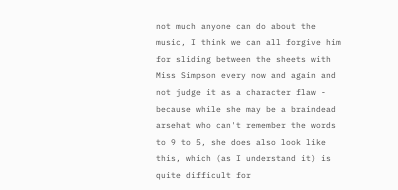not much anyone can do about the music, I think we can all forgive him for sliding between the sheets with Miss Simpson every now and again and not judge it as a character flaw - because while she may be a braindead arsehat who can't remember the words to 9 to 5, she does also look like this, which (as I understand it) is quite difficult for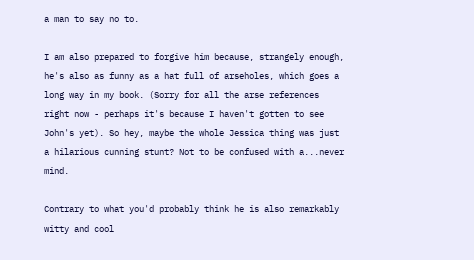a man to say no to.

I am also prepared to forgive him because, strangely enough, he's also as funny as a hat full of arseholes, which goes a long way in my book. (Sorry for all the arse references right now - perhaps it's because I haven't gotten to see John's yet). So hey, maybe the whole Jessica thing was just a hilarious cunning stunt? Not to be confused with a...never mind.

Contrary to what you'd probably think he is also remarkably witty and cool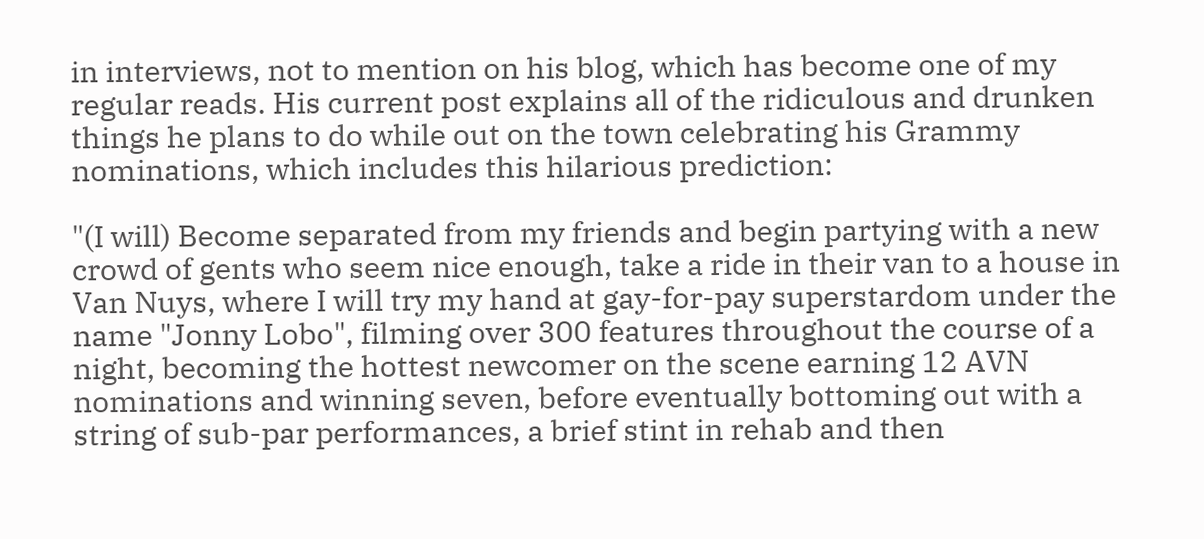in interviews, not to mention on his blog, which has become one of my regular reads. His current post explains all of the ridiculous and drunken things he plans to do while out on the town celebrating his Grammy nominations, which includes this hilarious prediction:

"(I will) Become separated from my friends and begin partying with a new crowd of gents who seem nice enough, take a ride in their van to a house in Van Nuys, where I will try my hand at gay-for-pay superstardom under the name "Jonny Lobo", filming over 300 features throughout the course of a night, becoming the hottest newcomer on the scene earning 12 AVN nominations and winning seven, before eventually bottoming out with a string of sub-par performances, a brief stint in rehab and then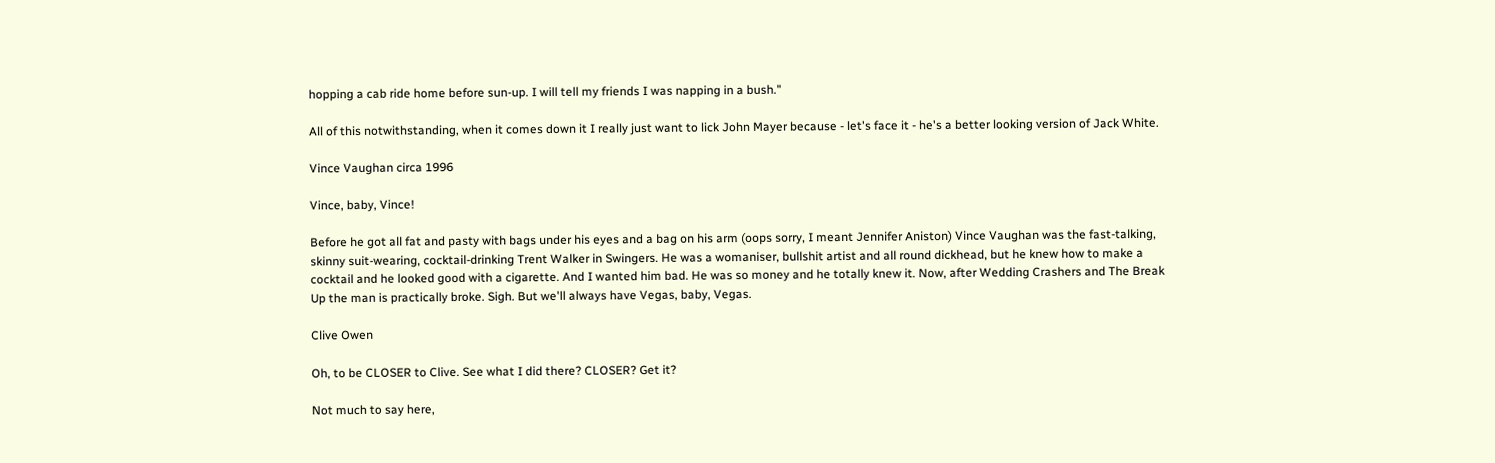hopping a cab ride home before sun-up. I will tell my friends I was napping in a bush."

All of this notwithstanding, when it comes down it I really just want to lick John Mayer because - let's face it - he's a better looking version of Jack White.

Vince Vaughan circa 1996

Vince, baby, Vince!

Before he got all fat and pasty with bags under his eyes and a bag on his arm (oops sorry, I meant Jennifer Aniston) Vince Vaughan was the fast-talking, skinny suit-wearing, cocktail-drinking Trent Walker in Swingers. He was a womaniser, bullshit artist and all round dickhead, but he knew how to make a cocktail and he looked good with a cigarette. And I wanted him bad. He was so money and he totally knew it. Now, after Wedding Crashers and The Break Up the man is practically broke. Sigh. But we'll always have Vegas, baby, Vegas.

Clive Owen

Oh, to be CLOSER to Clive. See what I did there? CLOSER? Get it?

Not much to say here,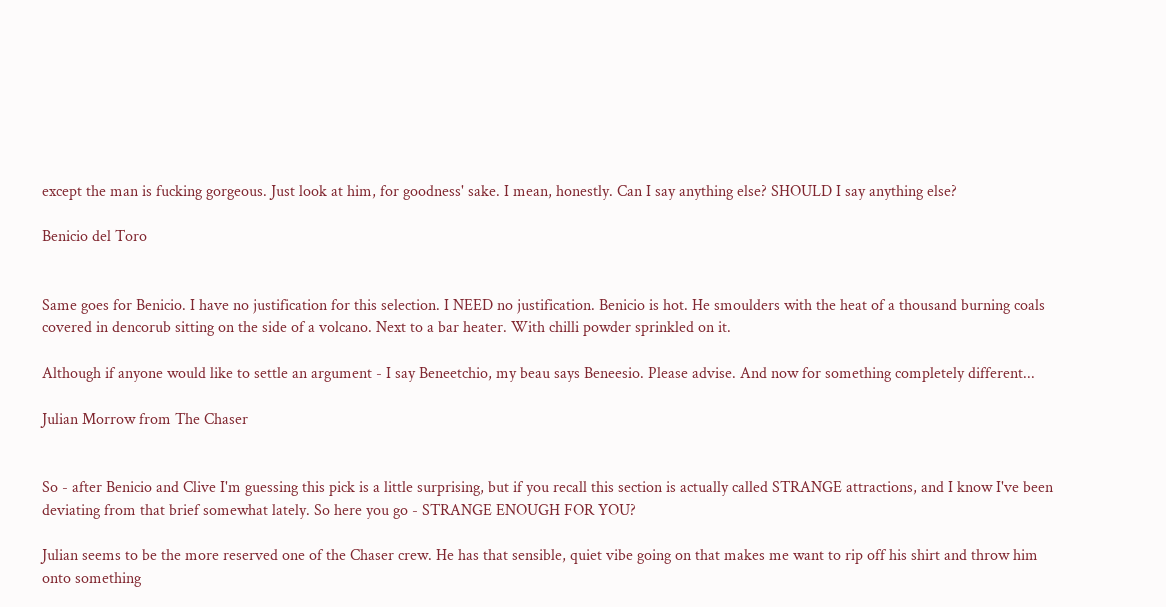except the man is fucking gorgeous. Just look at him, for goodness' sake. I mean, honestly. Can I say anything else? SHOULD I say anything else?

Benicio del Toro


Same goes for Benicio. I have no justification for this selection. I NEED no justification. Benicio is hot. He smoulders with the heat of a thousand burning coals covered in dencorub sitting on the side of a volcano. Next to a bar heater. With chilli powder sprinkled on it.

Although if anyone would like to settle an argument - I say Beneetchio, my beau says Beneesio. Please advise. And now for something completely different...

Julian Morrow from The Chaser


So - after Benicio and Clive I'm guessing this pick is a little surprising, but if you recall this section is actually called STRANGE attractions, and I know I've been deviating from that brief somewhat lately. So here you go - STRANGE ENOUGH FOR YOU?

Julian seems to be the more reserved one of the Chaser crew. He has that sensible, quiet vibe going on that makes me want to rip off his shirt and throw him onto something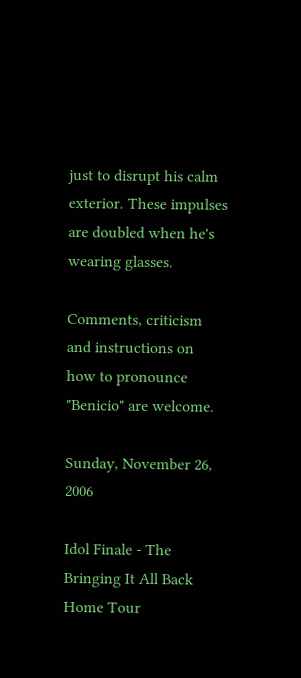just to disrupt his calm exterior. These impulses are doubled when he's wearing glasses.

Comments, criticism and instructions on how to pronounce "Benicio" are welcome.

Sunday, November 26, 2006

Idol Finale - The Bringing It All Back Home Tour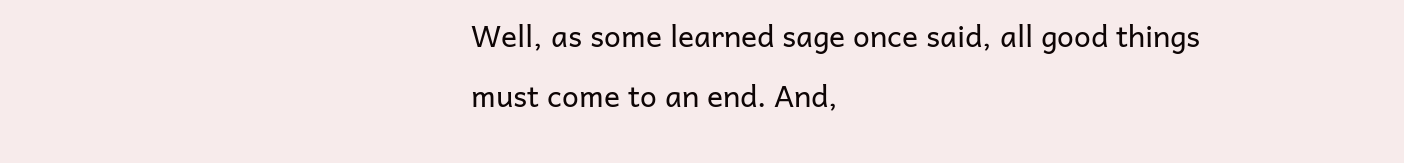Well, as some learned sage once said, all good things must come to an end. And,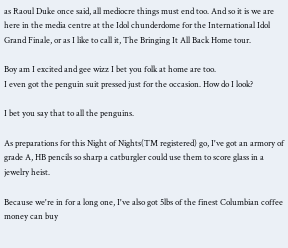as Raoul Duke once said, all mediocre things must end too. And so it is we are here in the media centre at the Idol chunderdome for the International Idol Grand Finale, or as I like to call it, The Bringing It All Back Home tour.

Boy am I excited and gee wizz I bet you folk at home are too.
I even got the penguin suit pressed just for the occasion. How do I look?

I bet you say that to all the penguins.

As preparations for this Night of Nights(TM registered) go, I've got an armory of grade A, HB pencils so sharp a catburgler could use them to score glass in a jewelry heist.

Because we're in for a long one, I've also got 5lbs of the finest Columbian coffee money can buy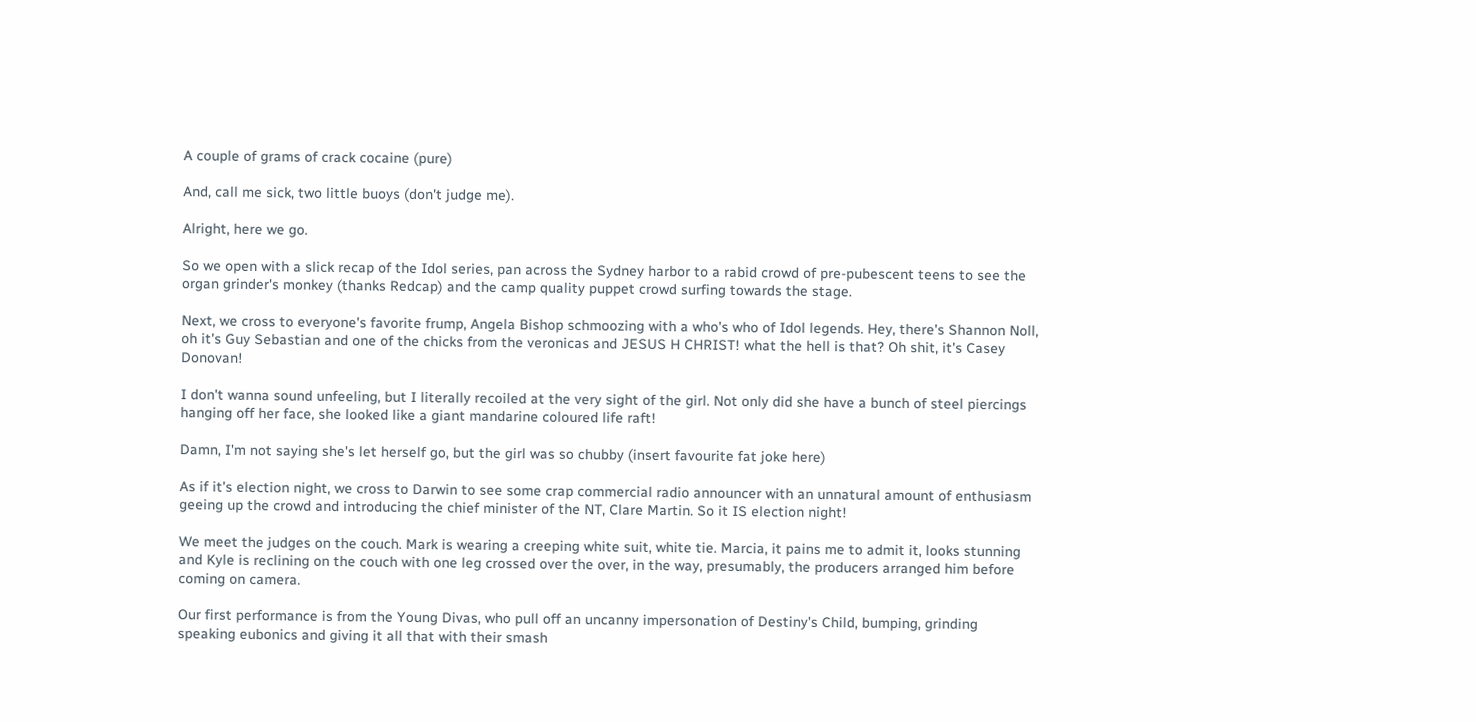A couple of grams of crack cocaine (pure)

And, call me sick, two little buoys (don't judge me).

Alright, here we go.

So we open with a slick recap of the Idol series, pan across the Sydney harbor to a rabid crowd of pre-pubescent teens to see the organ grinder's monkey (thanks Redcap) and the camp quality puppet crowd surfing towards the stage.

Next, we cross to everyone's favorite frump, Angela Bishop schmoozing with a who's who of Idol legends. Hey, there's Shannon Noll, oh it's Guy Sebastian and one of the chicks from the veronicas and JESUS H CHRIST! what the hell is that? Oh shit, it's Casey Donovan!

I don't wanna sound unfeeling, but I literally recoiled at the very sight of the girl. Not only did she have a bunch of steel piercings hanging off her face, she looked like a giant mandarine coloured life raft!

Damn, I'm not saying she's let herself go, but the girl was so chubby (insert favourite fat joke here)

As if it's election night, we cross to Darwin to see some crap commercial radio announcer with an unnatural amount of enthusiasm geeing up the crowd and introducing the chief minister of the NT, Clare Martin. So it IS election night!

We meet the judges on the couch. Mark is wearing a creeping white suit, white tie. Marcia, it pains me to admit it, looks stunning and Kyle is reclining on the couch with one leg crossed over the over, in the way, presumably, the producers arranged him before coming on camera.

Our first performance is from the Young Divas, who pull off an uncanny impersonation of Destiny's Child, bumping, grinding speaking eubonics and giving it all that with their smash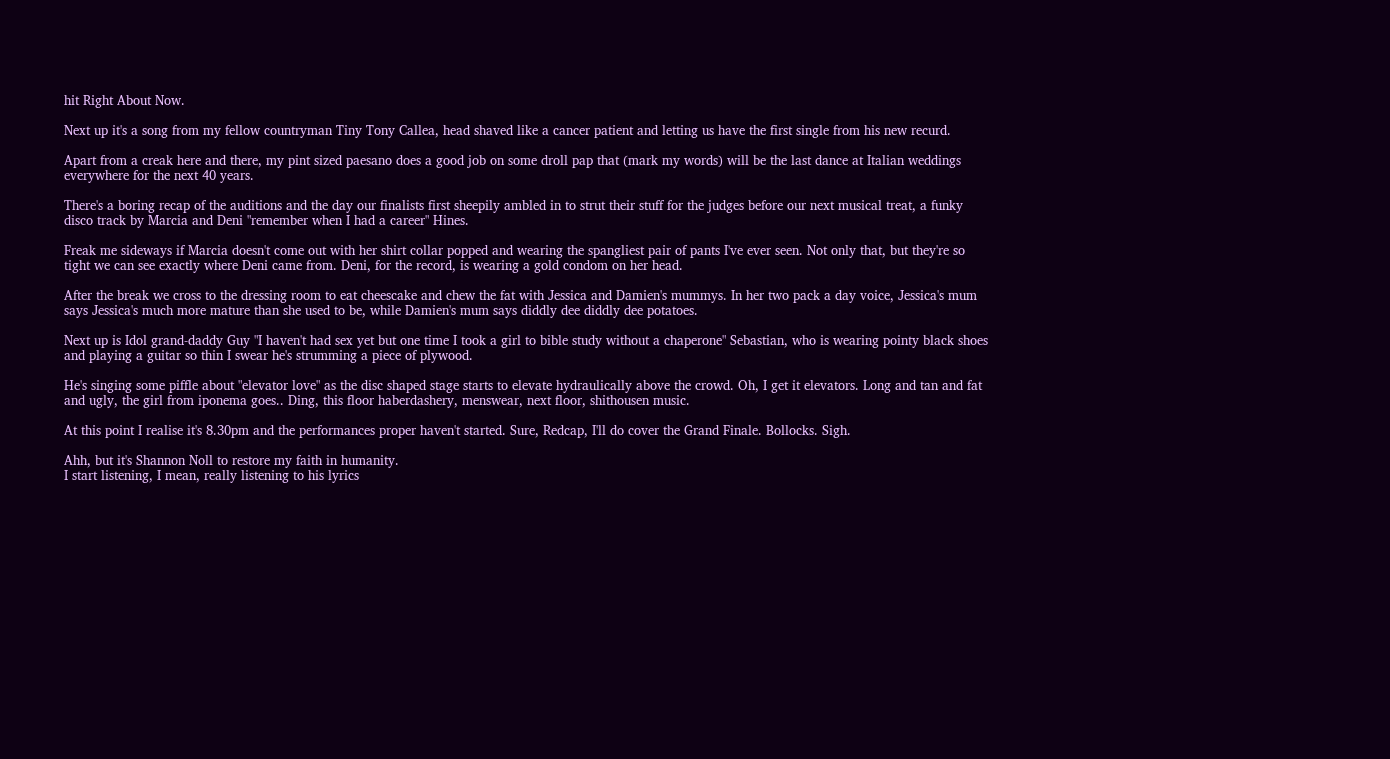hit Right About Now.

Next up it's a song from my fellow countryman Tiny Tony Callea, head shaved like a cancer patient and letting us have the first single from his new recurd.

Apart from a creak here and there, my pint sized paesano does a good job on some droll pap that (mark my words) will be the last dance at Italian weddings everywhere for the next 40 years.

There's a boring recap of the auditions and the day our finalists first sheepily ambled in to strut their stuff for the judges before our next musical treat, a funky disco track by Marcia and Deni "remember when I had a career" Hines.

Freak me sideways if Marcia doesn't come out with her shirt collar popped and wearing the spangliest pair of pants I've ever seen. Not only that, but they're so tight we can see exactly where Deni came from. Deni, for the record, is wearing a gold condom on her head.

After the break we cross to the dressing room to eat cheescake and chew the fat with Jessica and Damien's mummys. In her two pack a day voice, Jessica's mum says Jessica's much more mature than she used to be, while Damien's mum says diddly dee diddly dee potatoes.

Next up is Idol grand-daddy Guy "I haven't had sex yet but one time I took a girl to bible study without a chaperone" Sebastian, who is wearing pointy black shoes and playing a guitar so thin I swear he's strumming a piece of plywood.

He's singing some piffle about "elevator love" as the disc shaped stage starts to elevate hydraulically above the crowd. Oh, I get it elevators. Long and tan and fat and ugly, the girl from iponema goes.. Ding, this floor haberdashery, menswear, next floor, shithousen music.

At this point I realise it's 8.30pm and the performances proper haven't started. Sure, Redcap, I'll do cover the Grand Finale. Bollocks. Sigh.

Ahh, but it's Shannon Noll to restore my faith in humanity.
I start listening, I mean, really listening to his lyrics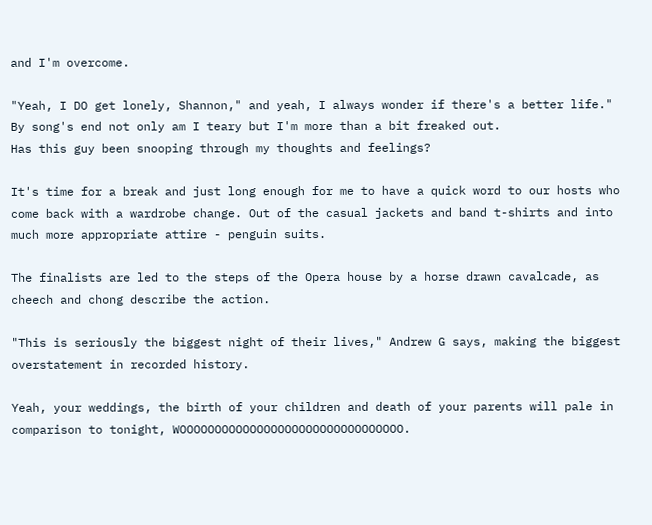and I'm overcome.

"Yeah, I DO get lonely, Shannon," and yeah, I always wonder if there's a better life." By song's end not only am I teary but I'm more than a bit freaked out.
Has this guy been snooping through my thoughts and feelings?

It's time for a break and just long enough for me to have a quick word to our hosts who come back with a wardrobe change. Out of the casual jackets and band t-shirts and into much more appropriate attire - penguin suits.

The finalists are led to the steps of the Opera house by a horse drawn cavalcade, as cheech and chong describe the action.

"This is seriously the biggest night of their lives," Andrew G says, making the biggest overstatement in recorded history.

Yeah, your weddings, the birth of your children and death of your parents will pale in comparison to tonight, WOOOOOOOOOOOOOOOOOOOOOOOOOOOOOOOO.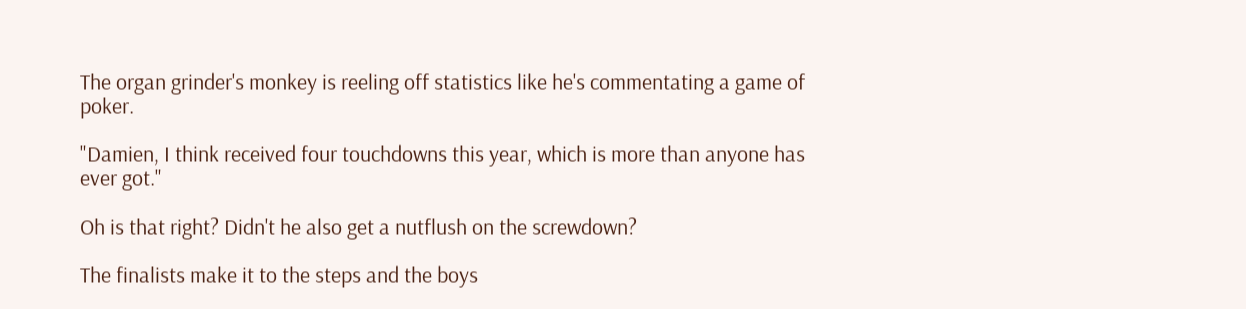The organ grinder's monkey is reeling off statistics like he's commentating a game of poker.

"Damien, I think received four touchdowns this year, which is more than anyone has ever got."

Oh is that right? Didn't he also get a nutflush on the screwdown?

The finalists make it to the steps and the boys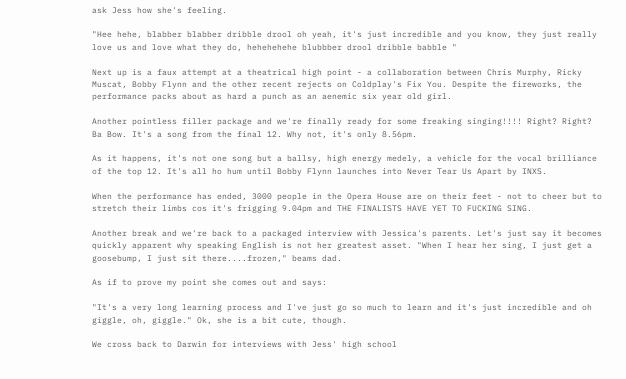ask Jess how she's feeling.

"Hee hehe, blabber blabber dribble drool oh yeah, it's just incredible and you know, they just really love us and love what they do, hehehehehe blubbber drool dribble babble "

Next up is a faux attempt at a theatrical high point - a collaboration between Chris Murphy, Ricky Muscat, Bobby Flynn and the other recent rejects on Coldplay's Fix You. Despite the fireworks, the performance packs about as hard a punch as an aenemic six year old girl.

Another pointless filler package and we're finally ready for some freaking singing!!!! Right? Right? Ba Bow. It's a song from the final 12. Why not, it's only 8.56pm.

As it happens, it's not one song but a ballsy, high energy medely, a vehicle for the vocal brilliance of the top 12. It's all ho hum until Bobby Flynn launches into Never Tear Us Apart by INXS.

When the performance has ended, 3000 people in the Opera House are on their feet - not to cheer but to stretch their limbs cos it's frigging 9.04pm and THE FINALISTS HAVE YET TO FUCKING SING.

Another break and we're back to a packaged interview with Jessica's parents. Let's just say it becomes quickly apparent why speaking English is not her greatest asset. "When I hear her sing, I just get a goosebump, I just sit there....frozen," beams dad.

As if to prove my point she comes out and says:

"It's a very long learning process and I've just go so much to learn and it's just incredible and oh giggle, oh, giggle." Ok, she is a bit cute, though.

We cross back to Darwin for interviews with Jess' high school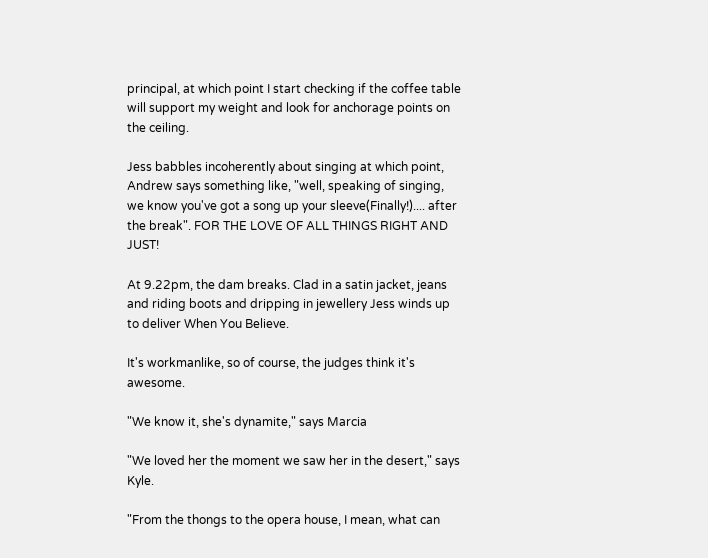principal, at which point I start checking if the coffee table will support my weight and look for anchorage points on the ceiling.

Jess babbles incoherently about singing at which point, Andrew says something like, "well, speaking of singing, we know you've got a song up your sleeve(Finally!).... after the break". FOR THE LOVE OF ALL THINGS RIGHT AND JUST!

At 9.22pm, the dam breaks. Clad in a satin jacket, jeans and riding boots and dripping in jewellery Jess winds up to deliver When You Believe.

It's workmanlike, so of course, the judges think it's awesome.

"We know it, she's dynamite," says Marcia

"We loved her the moment we saw her in the desert," says Kyle.

"From the thongs to the opera house, I mean, what can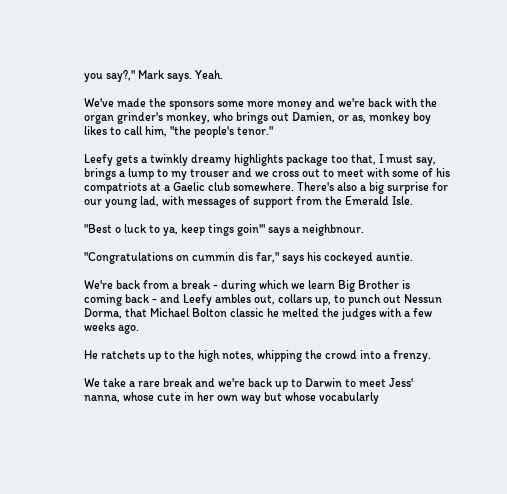you say?," Mark says. Yeah.

We've made the sponsors some more money and we're back with the organ grinder's monkey, who brings out Damien, or as, monkey boy likes to call him, "the people's tenor."

Leefy gets a twinkly dreamy highlights package too that, I must say, brings a lump to my trouser and we cross out to meet with some of his compatriots at a Gaelic club somewhere. There's also a big surprise for our young lad, with messages of support from the Emerald Isle.

"Best o luck to ya, keep tings goin'" says a neighbnour.

"Congratulations on cummin dis far," says his cockeyed auntie.

We're back from a break - during which we learn Big Brother is coming back - and Leefy ambles out, collars up, to punch out Nessun Dorma, that Michael Bolton classic he melted the judges with a few weeks ago.

He ratchets up to the high notes, whipping the crowd into a frenzy.

We take a rare break and we're back up to Darwin to meet Jess' nanna, whose cute in her own way but whose vocabularly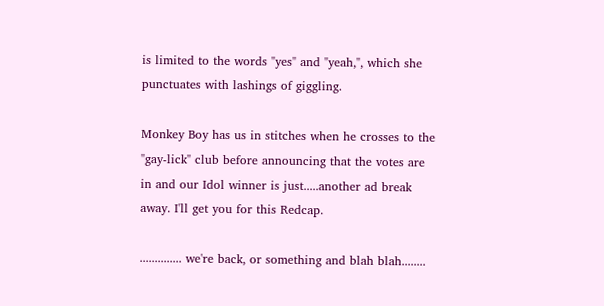is limited to the words "yes" and "yeah,", which she punctuates with lashings of giggling.

Monkey Boy has us in stitches when he crosses to the "gay-lick" club before announcing that the votes are in and our Idol winner is just.....another ad break away. I'll get you for this Redcap.

.............. we're back, or something and blah blah........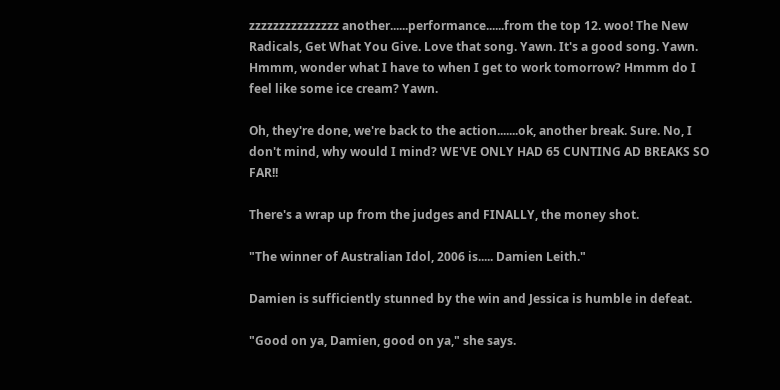zzzzzzzzzzzzzzz another......performance......from the top 12. woo! The New Radicals, Get What You Give. Love that song. Yawn. It's a good song. Yawn. Hmmm, wonder what I have to when I get to work tomorrow? Hmmm do I feel like some ice cream? Yawn.

Oh, they're done, we're back to the action.......ok, another break. Sure. No, I don't mind, why would I mind? WE'VE ONLY HAD 65 CUNTING AD BREAKS SO FAR!!

There's a wrap up from the judges and FINALLY, the money shot.

"The winner of Australian Idol, 2006 is..... Damien Leith."

Damien is sufficiently stunned by the win and Jessica is humble in defeat.

"Good on ya, Damien, good on ya," she says.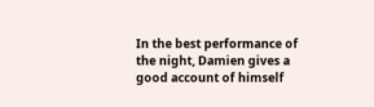In the best performance of the night, Damien gives a good account of himself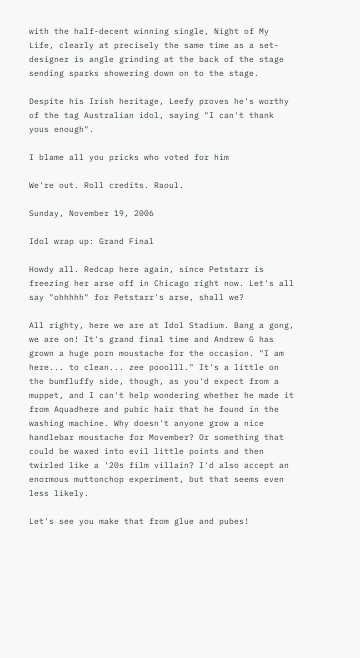with the half-decent winning single, Night of My Life, clearly at precisely the same time as a set-designer is angle grinding at the back of the stage sending sparks showering down on to the stage.

Despite his Irish heritage, Leefy proves he's worthy of the tag Australian idol, saying "I can't thank yous enough".

I blame all you pricks who voted for him

We're out. Roll credits. Raoul.

Sunday, November 19, 2006

Idol wrap up: Grand Final

Howdy all. Redcap here again, since Petstarr is freezing her arse off in Chicago right now. Let's all say "ohhhhh" for Petstarr's arse, shall we?

All righty, here we are at Idol Stadium. Bang a gong, we are on! It's grand final time and Andrew G has grown a huge porn moustache for the occasion. "I am here... to clean... zee pooolll." It's a little on the bumfluffy side, though, as you'd expect from a muppet, and I can't help wondering whether he made it from Aquadhere and pubic hair that he found in the washing machine. Why doesn't anyone grow a nice handlebar moustache for Movember? Or something that could be waxed into evil little points and then twirled like a '20s film villain? I'd also accept an enormous muttonchop experiment, but that seems even less likely.

Let's see you make that from glue and pubes!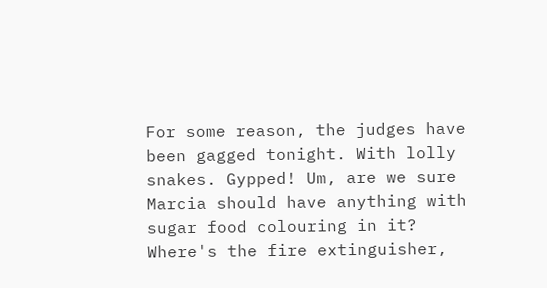For some reason, the judges have been gagged tonight. With lolly snakes. Gypped! Um, are we sure Marcia should have anything with sugar food colouring in it? Where's the fire extinguisher,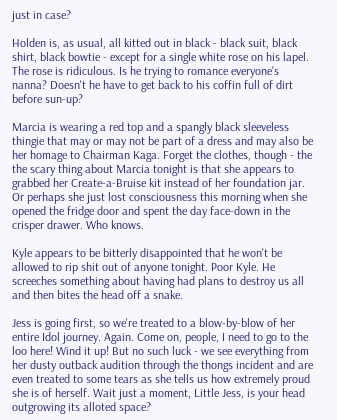just in case?

Holden is, as usual, all kitted out in black - black suit, black shirt, black bowtie - except for a single white rose on his lapel. The rose is ridiculous. Is he trying to romance everyone's nanna? Doesn't he have to get back to his coffin full of dirt before sun-up?

Marcia is wearing a red top and a spangly black sleeveless thingie that may or may not be part of a dress and may also be her homage to Chairman Kaga. Forget the clothes, though - the the scary thing about Marcia tonight is that she appears to grabbed her Create-a-Bruise kit instead of her foundation jar. Or perhaps she just lost consciousness this morning when she opened the fridge door and spent the day face-down in the crisper drawer. Who knows.

Kyle appears to be bitterly disappointed that he won't be allowed to rip shit out of anyone tonight. Poor Kyle. He screeches something about having had plans to destroy us all and then bites the head off a snake.

Jess is going first, so we're treated to a blow-by-blow of her entire Idol journey. Again. Come on, people, I need to go to the loo here! Wind it up! But no such luck - we see everything from her dusty outback audition through the thongs incident and are even treated to some tears as she tells us how extremely proud she is of herself. Wait just a moment, Little Jess, is your head outgrowing its alloted space?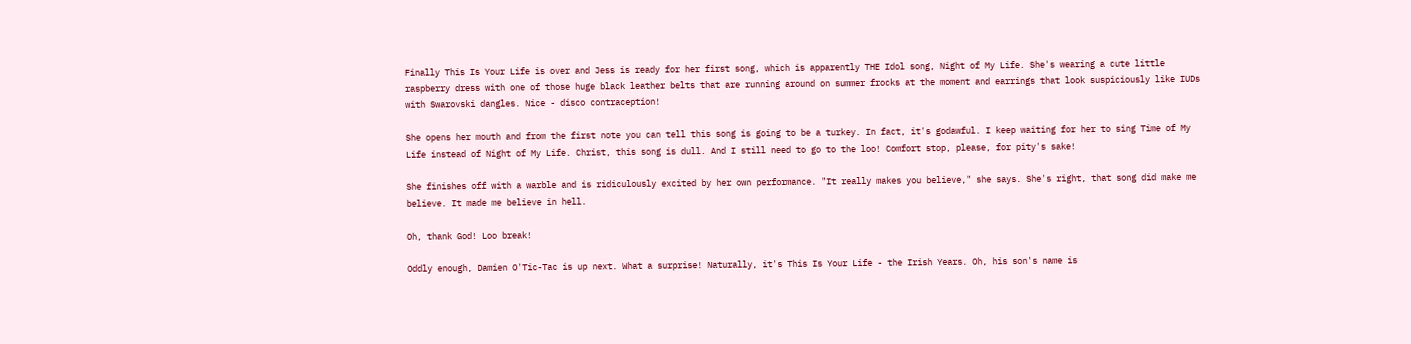Finally This Is Your Life is over and Jess is ready for her first song, which is apparently THE Idol song, Night of My Life. She's wearing a cute little raspberry dress with one of those huge black leather belts that are running around on summer frocks at the moment and earrings that look suspiciously like IUDs with Swarovski dangles. Nice - disco contraception!

She opens her mouth and from the first note you can tell this song is going to be a turkey. In fact, it's godawful. I keep waiting for her to sing Time of My Life instead of Night of My Life. Christ, this song is dull. And I still need to go to the loo! Comfort stop, please, for pity's sake!

She finishes off with a warble and is ridiculously excited by her own performance. "It really makes you believe," she says. She's right, that song did make me believe. It made me believe in hell.

Oh, thank God! Loo break!

Oddly enough, Damien O'Tic-Tac is up next. What a surprise! Naturally, it's This Is Your Life - the Irish Years. Oh, his son's name is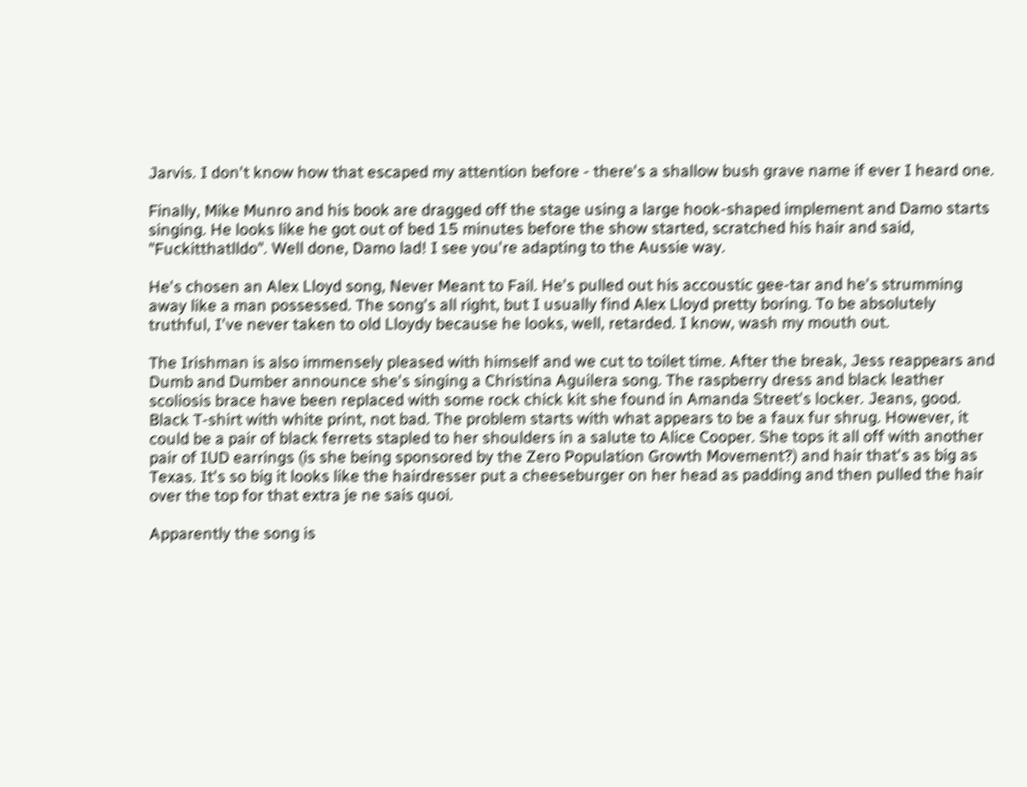Jarvis. I don't know how that escaped my attention before - there's a shallow bush grave name if ever I heard one.

Finally, Mike Munro and his book are dragged off the stage using a large hook-shaped implement and Damo starts singing. He looks like he got out of bed 15 minutes before the show started, scratched his hair and said, "Fuckitthatlldo". Well done, Damo lad! I see you're adapting to the Aussie way.

He's chosen an Alex Lloyd song, Never Meant to Fail. He's pulled out his accoustic gee-tar and he's strumming away like a man possessed. The song's all right, but I usually find Alex Lloyd pretty boring. To be absolutely truthful, I've never taken to old Lloydy because he looks, well, retarded. I know, wash my mouth out.

The Irishman is also immensely pleased with himself and we cut to toilet time. After the break, Jess reappears and Dumb and Dumber announce she's singing a Christina Aguilera song. The raspberry dress and black leather scoliosis brace have been replaced with some rock chick kit she found in Amanda Street's locker. Jeans, good. Black T-shirt with white print, not bad. The problem starts with what appears to be a faux fur shrug. However, it could be a pair of black ferrets stapled to her shoulders in a salute to Alice Cooper. She tops it all off with another pair of IUD earrings (is she being sponsored by the Zero Population Growth Movement?) and hair that's as big as Texas. It's so big it looks like the hairdresser put a cheeseburger on her head as padding and then pulled the hair over the top for that extra je ne sais quoi.

Apparently the song is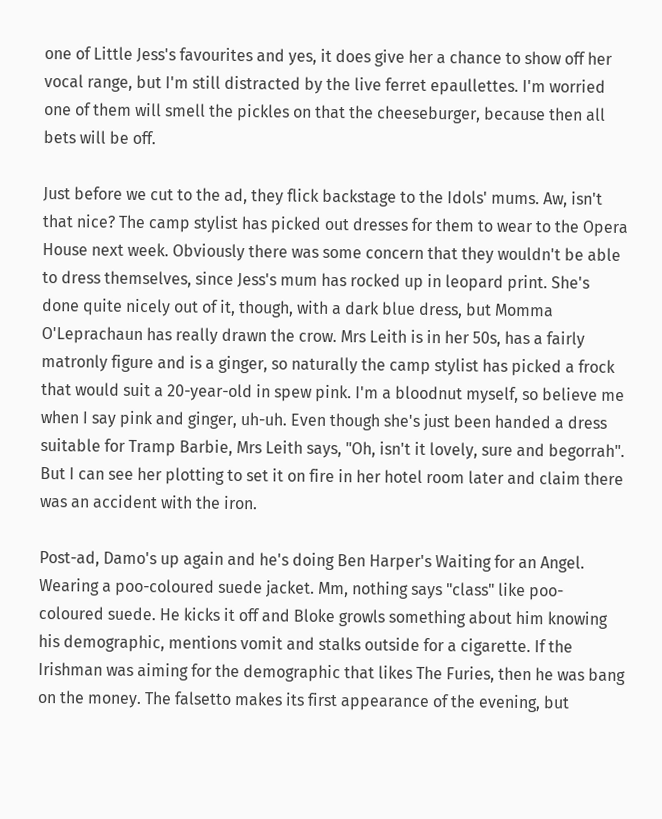one of Little Jess's favourites and yes, it does give her a chance to show off her vocal range, but I'm still distracted by the live ferret epaullettes. I'm worried one of them will smell the pickles on that the cheeseburger, because then all bets will be off.

Just before we cut to the ad, they flick backstage to the Idols' mums. Aw, isn't that nice? The camp stylist has picked out dresses for them to wear to the Opera House next week. Obviously there was some concern that they wouldn't be able to dress themselves, since Jess's mum has rocked up in leopard print. She's done quite nicely out of it, though, with a dark blue dress, but Momma O'Leprachaun has really drawn the crow. Mrs Leith is in her 50s, has a fairly matronly figure and is a ginger, so naturally the camp stylist has picked a frock that would suit a 20-year-old in spew pink. I'm a bloodnut myself, so believe me when I say pink and ginger, uh-uh. Even though she's just been handed a dress suitable for Tramp Barbie, Mrs Leith says, "Oh, isn't it lovely, sure and begorrah". But I can see her plotting to set it on fire in her hotel room later and claim there was an accident with the iron.

Post-ad, Damo's up again and he's doing Ben Harper's Waiting for an Angel. Wearing a poo-coloured suede jacket. Mm, nothing says "class" like poo-coloured suede. He kicks it off and Bloke growls something about him knowing his demographic, mentions vomit and stalks outside for a cigarette. If the Irishman was aiming for the demographic that likes The Furies, then he was bang on the money. The falsetto makes its first appearance of the evening, but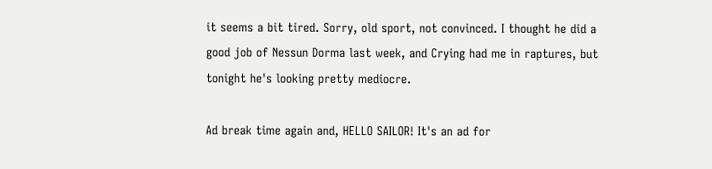it seems a bit tired. Sorry, old sport, not convinced. I thought he did a good job of Nessun Dorma last week, and Crying had me in raptures, but tonight he's looking pretty mediocre.

Ad break time again and, HELLO SAILOR! It's an ad for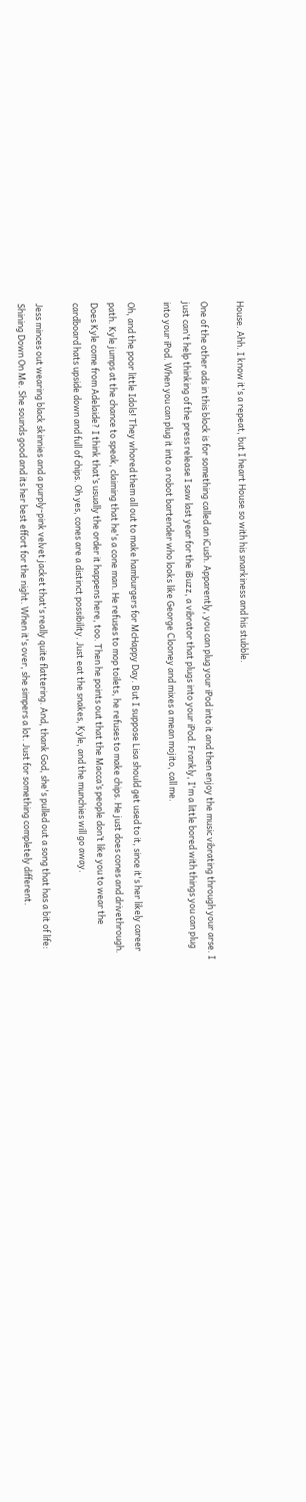House. Ahh. I know it's a repeat, but I heart House so with his snarkiness and his stubble.

One of the other ads in this block is for something called an iCush. Apparently, you can plug your iPod into it and then enjoy the music vibrating through your arse. I just can't help thinking of the press release I saw last year for the iBuzz, a vibrator that plugs into your iPod. Frankly, I'm a little bored with things you can plug into your iPod. When you can plug it into a robot bartender who looks like George Clooney and mixes a mean mojito, call me.

Oh, and the poor little Idols! They whored them all out to make hamburgers for McHappy Day. But I suppose Lisa should get used to it, since it's her likely career path. Kyle jumps at the chance to speak, claiming that he's a cone man. He refuses to mop toilets, he refuses to make chips. He just does cones and drivethrough. Does Kyle come from Adelaide? I think that’s usually the order it happens here, too. Then he points out that the Macca’s people don’t like you to wear the cardboard hats upside down and full of chips. Oh yes, cones are a distinct possibility. Just eat the snakes, Kyle, and the munchies will go away.

Jess minces out wearing black skinnies and a purply-pink velvet jacket that's really quite flattering. And, thank God, she's pulled out a song that has a bit of life: Shining Down On Me. She sounds good and its her best effort for the night. When it's over, she simpers a lot. Just for something completely different.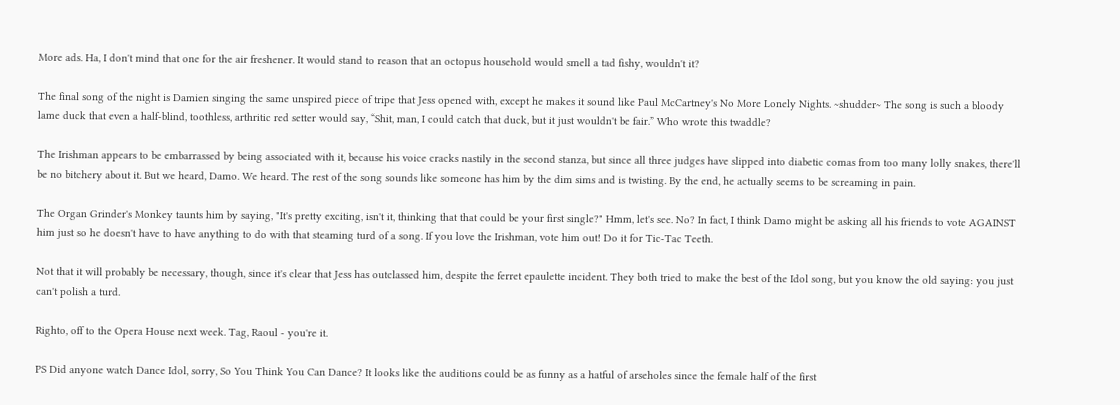More ads. Ha, I don't mind that one for the air freshener. It would stand to reason that an octopus household would smell a tad fishy, wouldn't it?

The final song of the night is Damien singing the same unspired piece of tripe that Jess opened with, except he makes it sound like Paul McCartney's No More Lonely Nights. ~shudder~ The song is such a bloody lame duck that even a half-blind, toothless, arthritic red setter would say, “Shit, man, I could catch that duck, but it just wouldn't be fair.” Who wrote this twaddle?

The Irishman appears to be embarrassed by being associated with it, because his voice cracks nastily in the second stanza, but since all three judges have slipped into diabetic comas from too many lolly snakes, there'll be no bitchery about it. But we heard, Damo. We heard. The rest of the song sounds like someone has him by the dim sims and is twisting. By the end, he actually seems to be screaming in pain.

The Organ Grinder's Monkey taunts him by saying, "It's pretty exciting, isn't it, thinking that that could be your first single?" Hmm, let's see. No? In fact, I think Damo might be asking all his friends to vote AGAINST him just so he doesn't have to have anything to do with that steaming turd of a song. If you love the Irishman, vote him out! Do it for Tic-Tac Teeth.

Not that it will probably be necessary, though, since it's clear that Jess has outclassed him, despite the ferret epaulette incident. They both tried to make the best of the Idol song, but you know the old saying: you just can't polish a turd.

Righto, off to the Opera House next week. Tag, Raoul - you're it.

PS Did anyone watch Dance Idol, sorry, So You Think You Can Dance? It looks like the auditions could be as funny as a hatful of arseholes since the female half of the first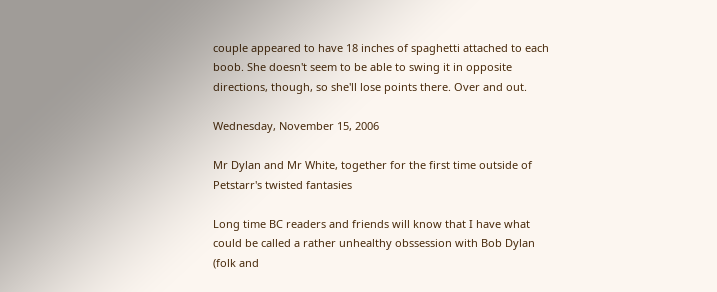couple appeared to have 18 inches of spaghetti attached to each boob. She doesn't seem to be able to swing it in opposite directions, though, so she'll lose points there. Over and out.

Wednesday, November 15, 2006

Mr Dylan and Mr White, together for the first time outside of Petstarr's twisted fantasies

Long time BC readers and friends will know that I have what could be called a rather unhealthy obssession with Bob Dylan (folk and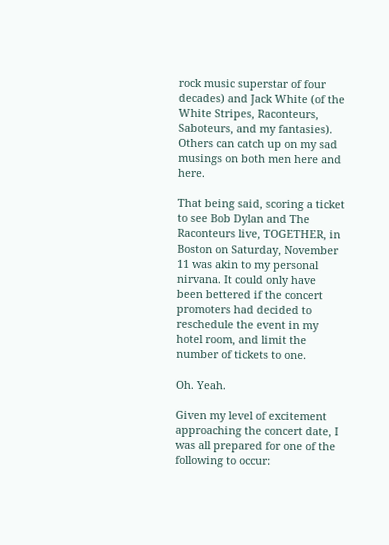rock music superstar of four decades) and Jack White (of the White Stripes, Raconteurs, Saboteurs, and my fantasies). Others can catch up on my sad musings on both men here and here.

That being said, scoring a ticket to see Bob Dylan and The Raconteurs live, TOGETHER, in Boston on Saturday, November 11 was akin to my personal nirvana. It could only have been bettered if the concert promoters had decided to reschedule the event in my hotel room, and limit the number of tickets to one.

Oh. Yeah.

Given my level of excitement approaching the concert date, I was all prepared for one of the following to occur: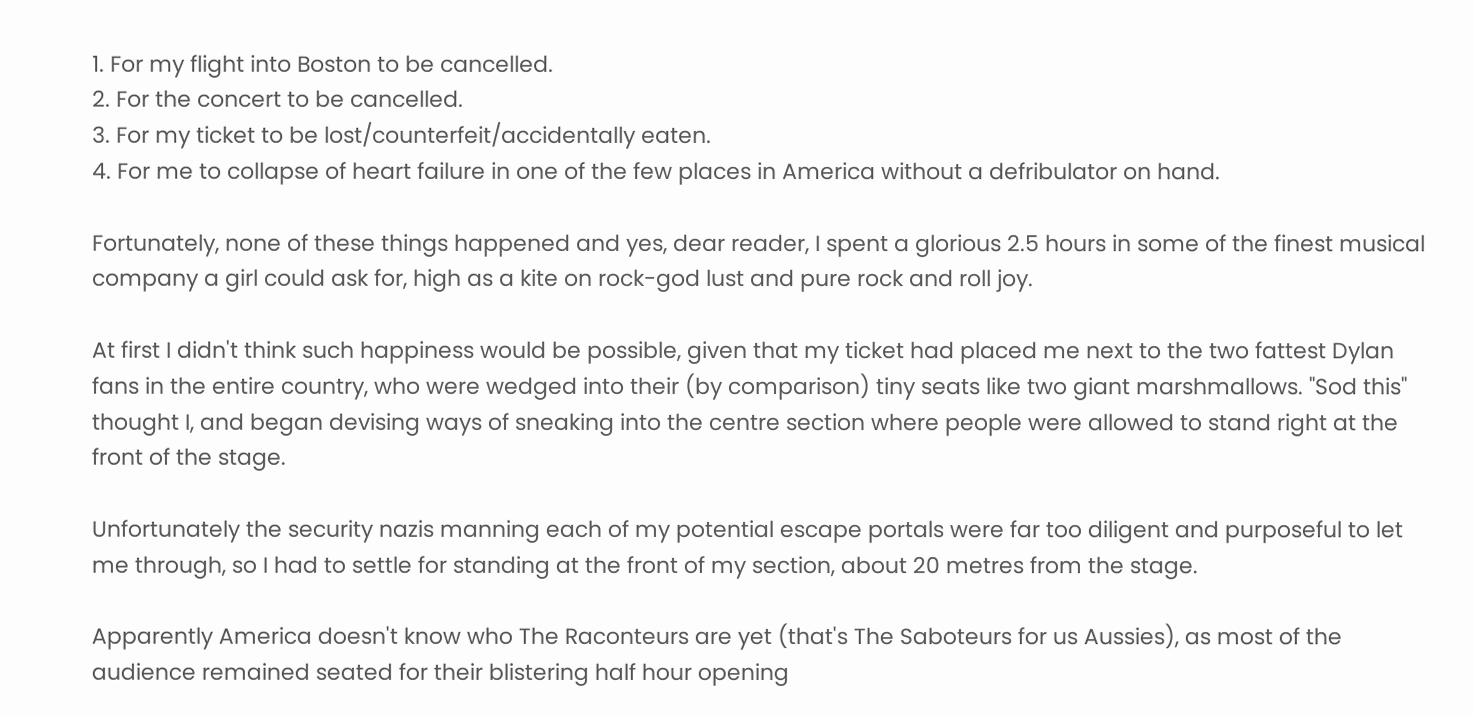1. For my flight into Boston to be cancelled.
2. For the concert to be cancelled.
3. For my ticket to be lost/counterfeit/accidentally eaten.
4. For me to collapse of heart failure in one of the few places in America without a defribulator on hand.

Fortunately, none of these things happened and yes, dear reader, I spent a glorious 2.5 hours in some of the finest musical company a girl could ask for, high as a kite on rock-god lust and pure rock and roll joy.

At first I didn't think such happiness would be possible, given that my ticket had placed me next to the two fattest Dylan fans in the entire country, who were wedged into their (by comparison) tiny seats like two giant marshmallows. "Sod this" thought I, and began devising ways of sneaking into the centre section where people were allowed to stand right at the front of the stage.

Unfortunately the security nazis manning each of my potential escape portals were far too diligent and purposeful to let me through, so I had to settle for standing at the front of my section, about 20 metres from the stage.

Apparently America doesn't know who The Raconteurs are yet (that's The Saboteurs for us Aussies), as most of the audience remained seated for their blistering half hour opening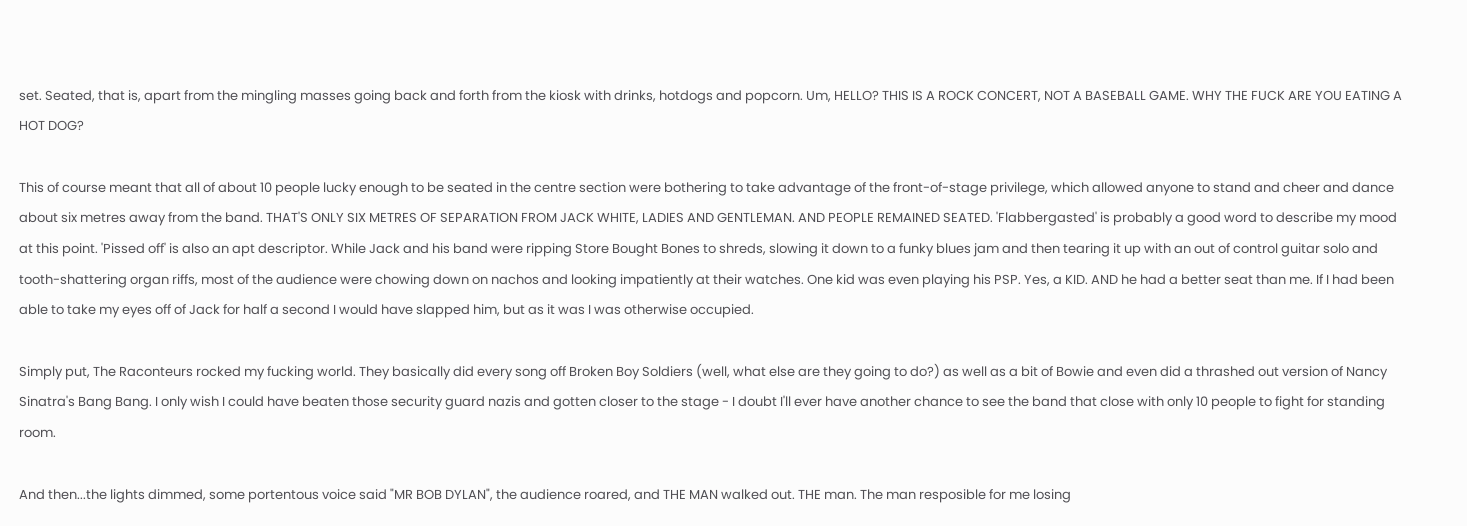set. Seated, that is, apart from the mingling masses going back and forth from the kiosk with drinks, hotdogs and popcorn. Um, HELLO? THIS IS A ROCK CONCERT, NOT A BASEBALL GAME. WHY THE FUCK ARE YOU EATING A HOT DOG?

This of course meant that all of about 10 people lucky enough to be seated in the centre section were bothering to take advantage of the front-of-stage privilege, which allowed anyone to stand and cheer and dance about six metres away from the band. THAT'S ONLY SIX METRES OF SEPARATION FROM JACK WHITE, LADIES AND GENTLEMAN. AND PEOPLE REMAINED SEATED. 'Flabbergasted' is probably a good word to describe my mood at this point. 'Pissed off' is also an apt descriptor. While Jack and his band were ripping Store Bought Bones to shreds, slowing it down to a funky blues jam and then tearing it up with an out of control guitar solo and tooth-shattering organ riffs, most of the audience were chowing down on nachos and looking impatiently at their watches. One kid was even playing his PSP. Yes, a KID. AND he had a better seat than me. If I had been able to take my eyes off of Jack for half a second I would have slapped him, but as it was I was otherwise occupied.

Simply put, The Raconteurs rocked my fucking world. They basically did every song off Broken Boy Soldiers (well, what else are they going to do?) as well as a bit of Bowie and even did a thrashed out version of Nancy Sinatra's Bang Bang. I only wish I could have beaten those security guard nazis and gotten closer to the stage - I doubt I'll ever have another chance to see the band that close with only 10 people to fight for standing room.

And then...the lights dimmed, some portentous voice said "MR BOB DYLAN", the audience roared, and THE MAN walked out. THE man. The man resposible for me losing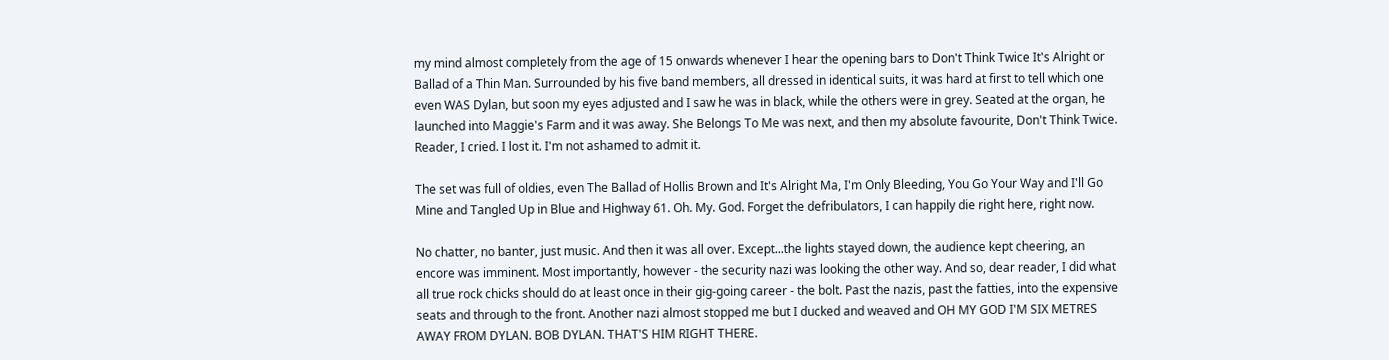my mind almost completely from the age of 15 onwards whenever I hear the opening bars to Don't Think Twice It's Alright or Ballad of a Thin Man. Surrounded by his five band members, all dressed in identical suits, it was hard at first to tell which one even WAS Dylan, but soon my eyes adjusted and I saw he was in black, while the others were in grey. Seated at the organ, he launched into Maggie's Farm and it was away. She Belongs To Me was next, and then my absolute favourite, Don't Think Twice. Reader, I cried. I lost it. I'm not ashamed to admit it.

The set was full of oldies, even The Ballad of Hollis Brown and It's Alright Ma, I'm Only Bleeding, You Go Your Way and I'll Go Mine and Tangled Up in Blue and Highway 61. Oh. My. God. Forget the defribulators, I can happily die right here, right now.

No chatter, no banter, just music. And then it was all over. Except...the lights stayed down, the audience kept cheering, an encore was imminent. Most importantly, however - the security nazi was looking the other way. And so, dear reader, I did what all true rock chicks should do at least once in their gig-going career - the bolt. Past the nazis, past the fatties, into the expensive seats and through to the front. Another nazi almost stopped me but I ducked and weaved and OH MY GOD I'M SIX METRES AWAY FROM DYLAN. BOB DYLAN. THAT'S HIM RIGHT THERE.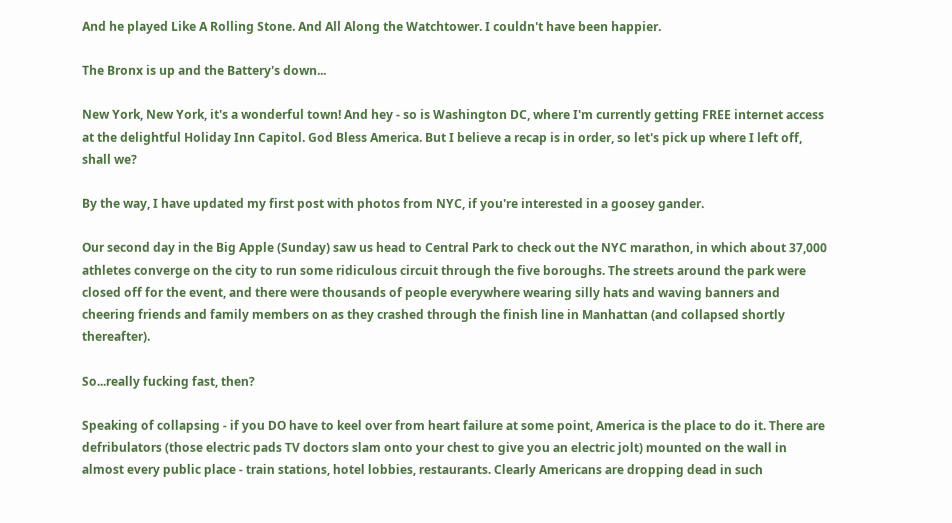And he played Like A Rolling Stone. And All Along the Watchtower. I couldn't have been happier.

The Bronx is up and the Battery's down...

New York, New York, it's a wonderful town! And hey - so is Washington DC, where I'm currently getting FREE internet access at the delightful Holiday Inn Capitol. God Bless America. But I believe a recap is in order, so let's pick up where I left off, shall we?

By the way, I have updated my first post with photos from NYC, if you're interested in a goosey gander.

Our second day in the Big Apple (Sunday) saw us head to Central Park to check out the NYC marathon, in which about 37,000 athletes converge on the city to run some ridiculous circuit through the five boroughs. The streets around the park were closed off for the event, and there were thousands of people everywhere wearing silly hats and waving banners and cheering friends and family members on as they crashed through the finish line in Manhattan (and collapsed shortly thereafter).

So...really fucking fast, then?

Speaking of collapsing - if you DO have to keel over from heart failure at some point, America is the place to do it. There are defribulators (those electric pads TV doctors slam onto your chest to give you an electric jolt) mounted on the wall in almost every public place - train stations, hotel lobbies, restaurants. Clearly Americans are dropping dead in such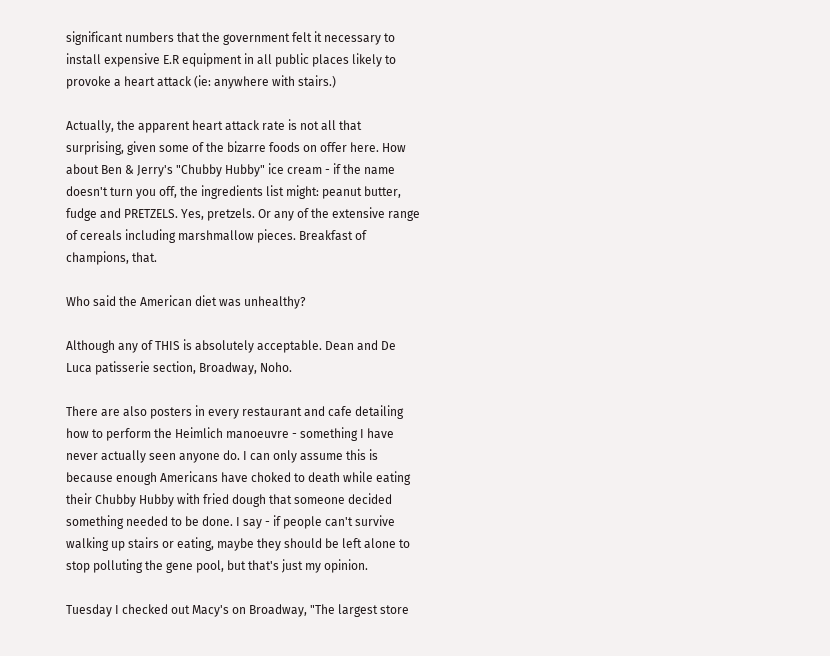significant numbers that the government felt it necessary to install expensive E.R equipment in all public places likely to provoke a heart attack (ie: anywhere with stairs.)

Actually, the apparent heart attack rate is not all that surprising, given some of the bizarre foods on offer here. How about Ben & Jerry's "Chubby Hubby" ice cream - if the name doesn't turn you off, the ingredients list might: peanut butter, fudge and PRETZELS. Yes, pretzels. Or any of the extensive range of cereals including marshmallow pieces. Breakfast of champions, that.

Who said the American diet was unhealthy?

Although any of THIS is absolutely acceptable. Dean and De Luca patisserie section, Broadway, Noho.

There are also posters in every restaurant and cafe detailing how to perform the Heimlich manoeuvre - something I have never actually seen anyone do. I can only assume this is because enough Americans have choked to death while eating their Chubby Hubby with fried dough that someone decided something needed to be done. I say - if people can't survive walking up stairs or eating, maybe they should be left alone to stop polluting the gene pool, but that's just my opinion.

Tuesday I checked out Macy's on Broadway, "The largest store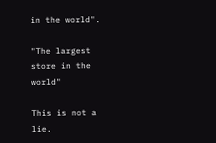in the world".

"The largest store in the world"

This is not a lie.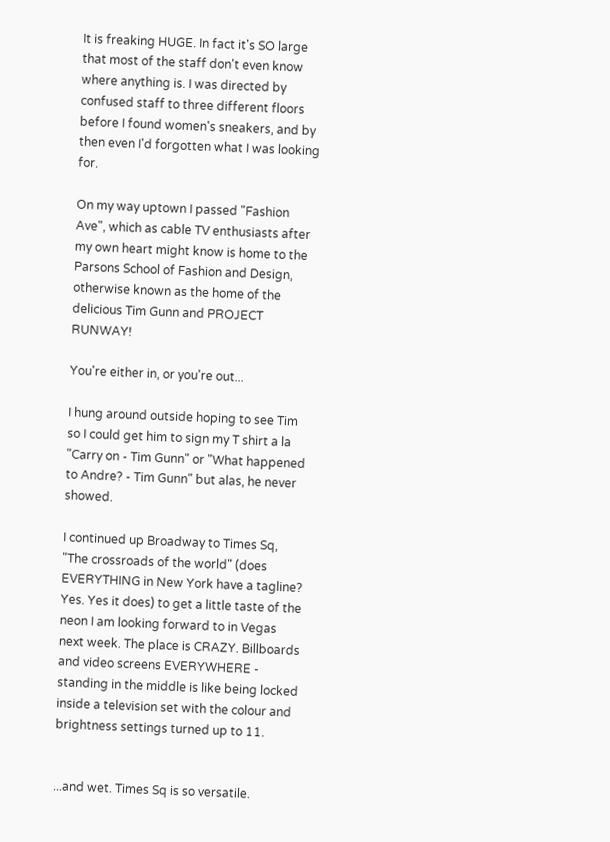It is freaking HUGE. In fact it's SO large that most of the staff don't even know where anything is. I was directed by confused staff to three different floors before I found women's sneakers, and by then even I'd forgotten what I was looking for.

On my way uptown I passed "Fashion Ave", which as cable TV enthusiasts after my own heart might know is home to the Parsons School of Fashion and Design, otherwise known as the home of the delicious Tim Gunn and PROJECT RUNWAY!

You're either in, or you're out...

I hung around outside hoping to see Tim so I could get him to sign my T shirt a la "Carry on - Tim Gunn" or "What happened to Andre? - Tim Gunn" but alas, he never showed.

I continued up Broadway to Times Sq, "The crossroads of the world" (does EVERYTHING in New York have a tagline? Yes. Yes it does) to get a little taste of the neon I am looking forward to in Vegas next week. The place is CRAZY. Billboards and video screens EVERYWHERE - standing in the middle is like being locked inside a television set with the colour and brightness settings turned up to 11.


...and wet. Times Sq is so versatile.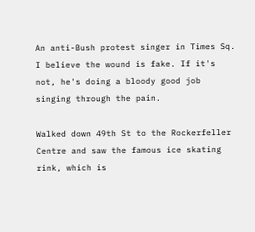An anti-Bush protest singer in Times Sq. I believe the wound is fake. If it's not, he's doing a bloody good job singing through the pain.

Walked down 49th St to the Rockerfeller Centre and saw the famous ice skating rink, which is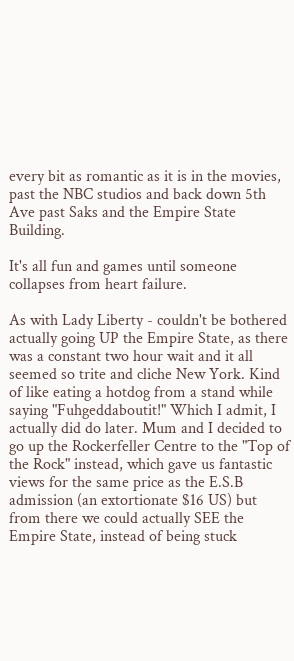every bit as romantic as it is in the movies, past the NBC studios and back down 5th Ave past Saks and the Empire State Building.

It's all fun and games until someone collapses from heart failure.

As with Lady Liberty - couldn't be bothered actually going UP the Empire State, as there was a constant two hour wait and it all seemed so trite and cliche New York. Kind of like eating a hotdog from a stand while saying "Fuhgeddaboutit!" Which I admit, I actually did do later. Mum and I decided to go up the Rockerfeller Centre to the "Top of the Rock" instead, which gave us fantastic views for the same price as the E.S.B admission (an extortionate $16 US) but from there we could actually SEE the Empire State, instead of being stuck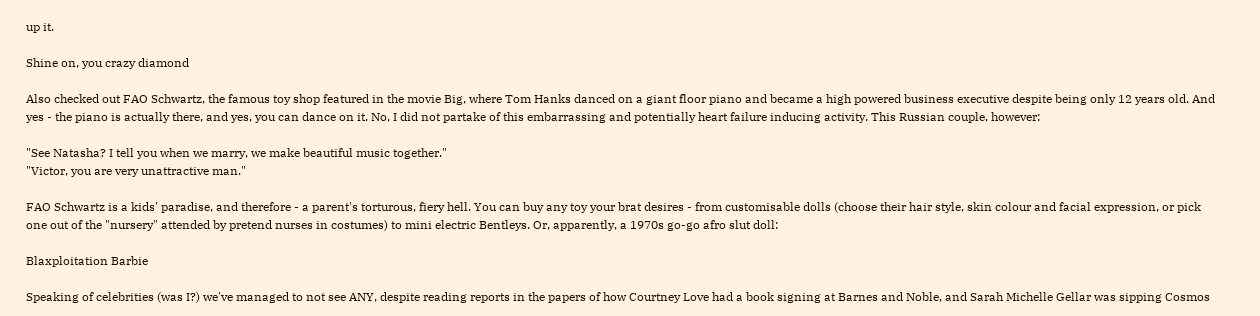up it.

Shine on, you crazy diamond

Also checked out FAO Schwartz, the famous toy shop featured in the movie Big, where Tom Hanks danced on a giant floor piano and became a high powered business executive despite being only 12 years old. And yes - the piano is actually there, and yes, you can dance on it. No, I did not partake of this embarrassing and potentially heart failure inducing activity. This Russian couple, however:

"See Natasha? I tell you when we marry, we make beautiful music together."
"Victor, you are very unattractive man."

FAO Schwartz is a kids' paradise, and therefore - a parent's torturous, fiery hell. You can buy any toy your brat desires - from customisable dolls (choose their hair style, skin colour and facial expression, or pick one out of the "nursery" attended by pretend nurses in costumes) to mini electric Bentleys. Or, apparently, a 1970s go-go afro slut doll:

Blaxploitation Barbie

Speaking of celebrities (was I?) we've managed to not see ANY, despite reading reports in the papers of how Courtney Love had a book signing at Barnes and Noble, and Sarah Michelle Gellar was sipping Cosmos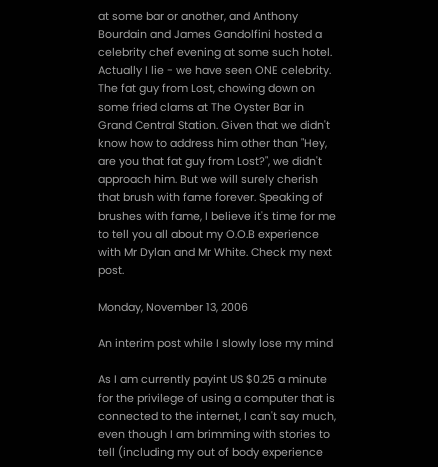at some bar or another, and Anthony Bourdain and James Gandolfini hosted a celebrity chef evening at some such hotel. Actually I lie - we have seen ONE celebrity. The fat guy from Lost, chowing down on some fried clams at The Oyster Bar in Grand Central Station. Given that we didn't know how to address him other than "Hey, are you that fat guy from Lost?", we didn't approach him. But we will surely cherish that brush with fame forever. Speaking of brushes with fame, I believe it's time for me to tell you all about my O.O.B experience with Mr Dylan and Mr White. Check my next post.

Monday, November 13, 2006

An interim post while I slowly lose my mind

As I am currently payint US $0.25 a minute for the privilege of using a computer that is connected to the internet, I can't say much, even though I am brimming with stories to tell (including my out of body experience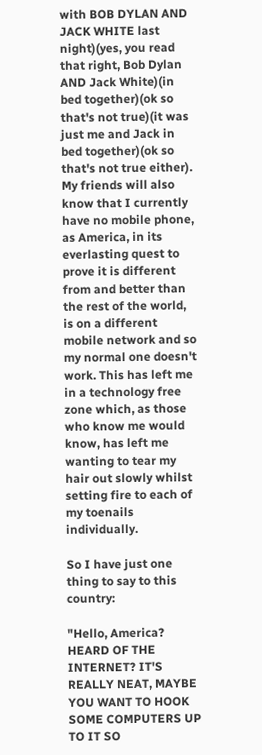with BOB DYLAN AND JACK WHITE last night)(yes, you read that right, Bob Dylan AND Jack White)(in bed together)(ok so that's not true)(it was just me and Jack in bed together)(ok so that's not true either). My friends will also know that I currently have no mobile phone, as America, in its everlasting quest to prove it is different from and better than the rest of the world, is on a different mobile network and so my normal one doesn't work. This has left me in a technology free zone which, as those who know me would know, has left me wanting to tear my hair out slowly whilst setting fire to each of my toenails individually.

So I have just one thing to say to this country:

"Hello, America? HEARD OF THE INTERNET? IT'S REALLY NEAT, MAYBE YOU WANT TO HOOK SOME COMPUTERS UP TO IT SO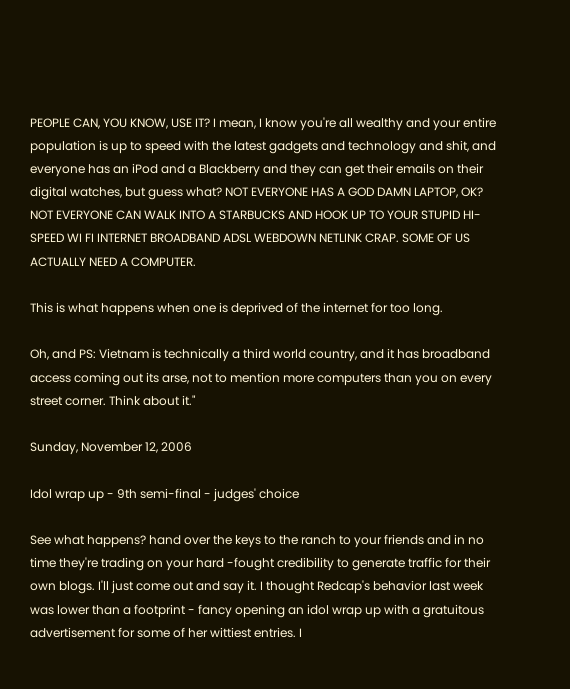PEOPLE CAN, YOU KNOW, USE IT? I mean, I know you're all wealthy and your entire population is up to speed with the latest gadgets and technology and shit, and everyone has an iPod and a Blackberry and they can get their emails on their digital watches, but guess what? NOT EVERYONE HAS A GOD DAMN LAPTOP, OK? NOT EVERYONE CAN WALK INTO A STARBUCKS AND HOOK UP TO YOUR STUPID HI-SPEED WI FI INTERNET BROADBAND ADSL WEBDOWN NETLINK CRAP. SOME OF US ACTUALLY NEED A COMPUTER.

This is what happens when one is deprived of the internet for too long.

Oh, and PS: Vietnam is technically a third world country, and it has broadband access coming out its arse, not to mention more computers than you on every street corner. Think about it."

Sunday, November 12, 2006

Idol wrap up - 9th semi-final - judges' choice

See what happens? hand over the keys to the ranch to your friends and in no time they're trading on your hard -fought credibility to generate traffic for their own blogs. I'll just come out and say it. I thought Redcap's behavior last week was lower than a footprint - fancy opening an idol wrap up with a gratuitous advertisement for some of her wittiest entries. I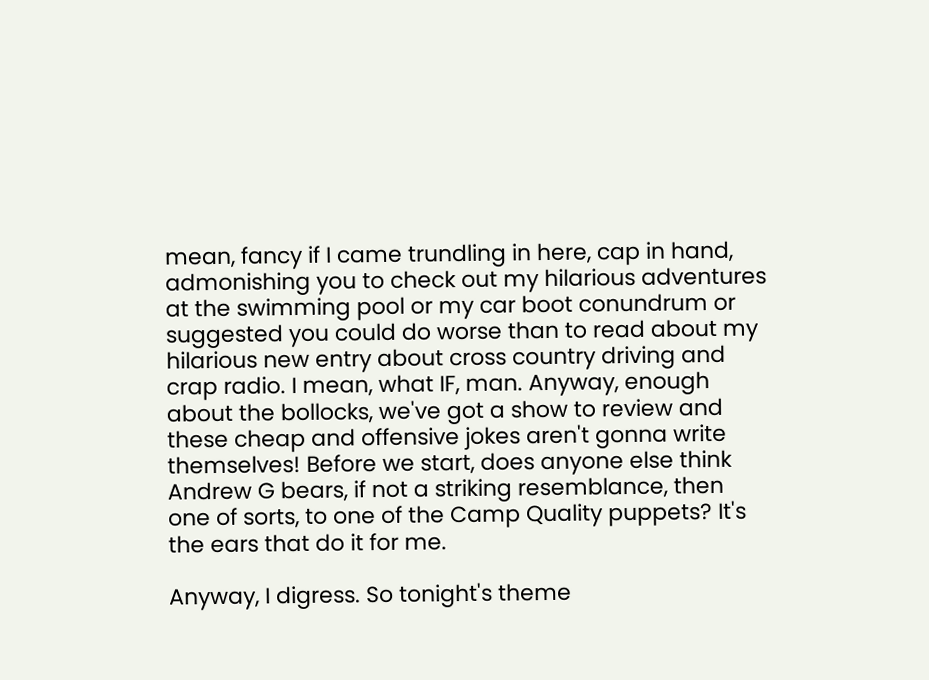mean, fancy if I came trundling in here, cap in hand, admonishing you to check out my hilarious adventures at the swimming pool or my car boot conundrum or suggested you could do worse than to read about my hilarious new entry about cross country driving and crap radio. I mean, what IF, man. Anyway, enough about the bollocks, we've got a show to review and these cheap and offensive jokes aren't gonna write themselves! Before we start, does anyone else think Andrew G bears, if not a striking resemblance, then one of sorts, to one of the Camp Quality puppets? It's the ears that do it for me.

Anyway, I digress. So tonight's theme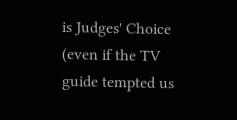is Judges' Choice (even if the TV guide tempted us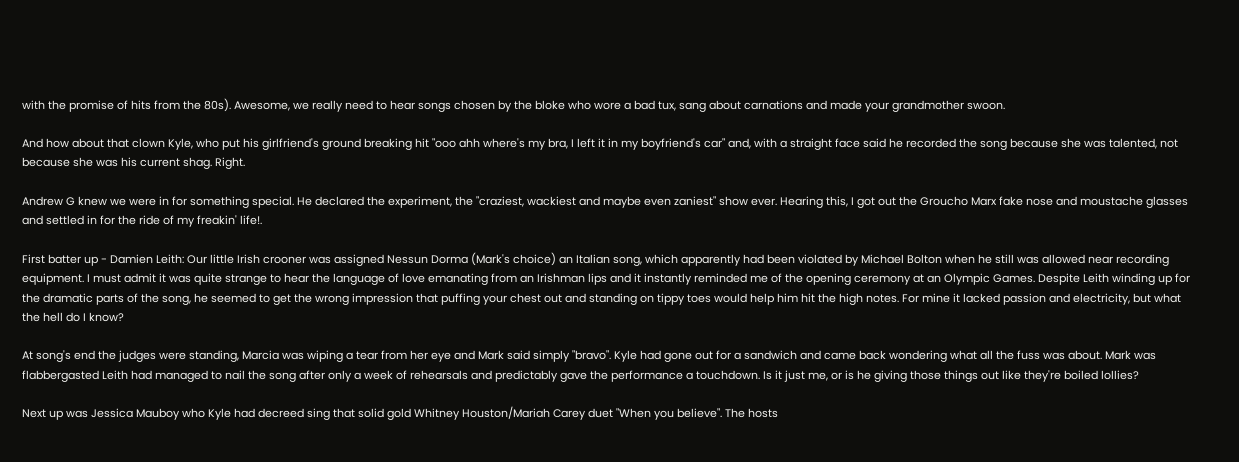with the promise of hits from the 80s). Awesome, we really need to hear songs chosen by the bloke who wore a bad tux, sang about carnations and made your grandmother swoon.

And how about that clown Kyle, who put his girlfriend's ground breaking hit "ooo ahh where's my bra, I left it in my boyfriend's car" and, with a straight face said he recorded the song because she was talented, not because she was his current shag. Right.

Andrew G knew we were in for something special. He declared the experiment, the "craziest, wackiest and maybe even zaniest" show ever. Hearing this, I got out the Groucho Marx fake nose and moustache glasses and settled in for the ride of my freakin' life!.

First batter up - Damien Leith: Our little Irish crooner was assigned Nessun Dorma (Mark's choice) an Italian song, which apparently had been violated by Michael Bolton when he still was allowed near recording equipment. I must admit it was quite strange to hear the language of love emanating from an Irishman lips and it instantly reminded me of the opening ceremony at an Olympic Games. Despite Leith winding up for the dramatic parts of the song, he seemed to get the wrong impression that puffing your chest out and standing on tippy toes would help him hit the high notes. For mine it lacked passion and electricity, but what the hell do I know?

At song's end the judges were standing, Marcia was wiping a tear from her eye and Mark said simply "bravo". Kyle had gone out for a sandwich and came back wondering what all the fuss was about. Mark was flabbergasted Leith had managed to nail the song after only a week of rehearsals and predictably gave the performance a touchdown. Is it just me, or is he giving those things out like they're boiled lollies?

Next up was Jessica Mauboy who Kyle had decreed sing that solid gold Whitney Houston/Mariah Carey duet "When you believe". The hosts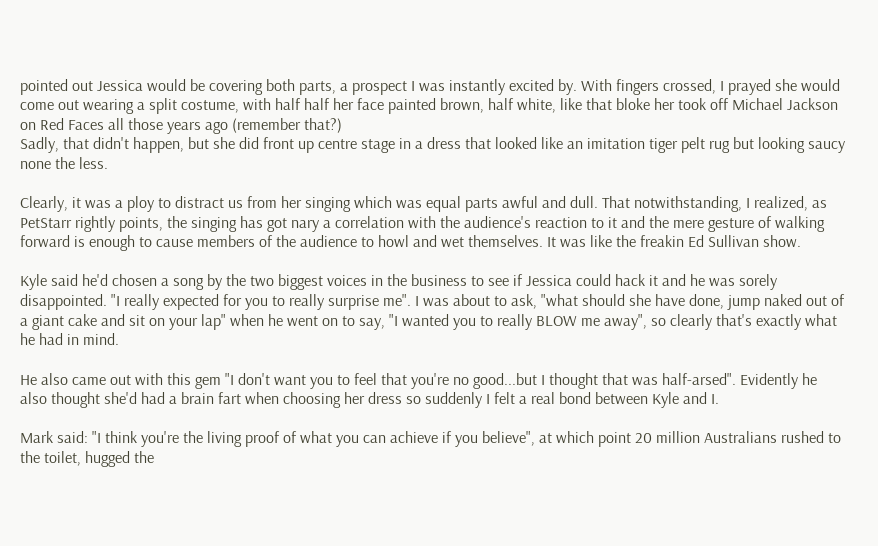pointed out Jessica would be covering both parts, a prospect I was instantly excited by. With fingers crossed, I prayed she would come out wearing a split costume, with half half her face painted brown, half white, like that bloke her took off Michael Jackson on Red Faces all those years ago (remember that?)
Sadly, that didn't happen, but she did front up centre stage in a dress that looked like an imitation tiger pelt rug but looking saucy none the less.

Clearly, it was a ploy to distract us from her singing which was equal parts awful and dull. That notwithstanding, I realized, as PetStarr rightly points, the singing has got nary a correlation with the audience's reaction to it and the mere gesture of walking forward is enough to cause members of the audience to howl and wet themselves. It was like the freakin Ed Sullivan show.

Kyle said he'd chosen a song by the two biggest voices in the business to see if Jessica could hack it and he was sorely disappointed. "I really expected for you to really surprise me". I was about to ask, "what should she have done, jump naked out of a giant cake and sit on your lap" when he went on to say, "I wanted you to really BLOW me away", so clearly that's exactly what he had in mind.

He also came out with this gem "I don't want you to feel that you're no good...but I thought that was half-arsed". Evidently he also thought she'd had a brain fart when choosing her dress so suddenly I felt a real bond between Kyle and I.

Mark said: "I think you're the living proof of what you can achieve if you believe", at which point 20 million Australians rushed to the toilet, hugged the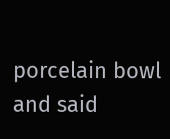porcelain bowl and said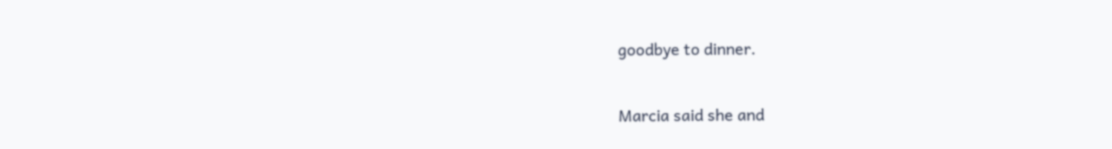goodbye to dinner.

Marcia said she and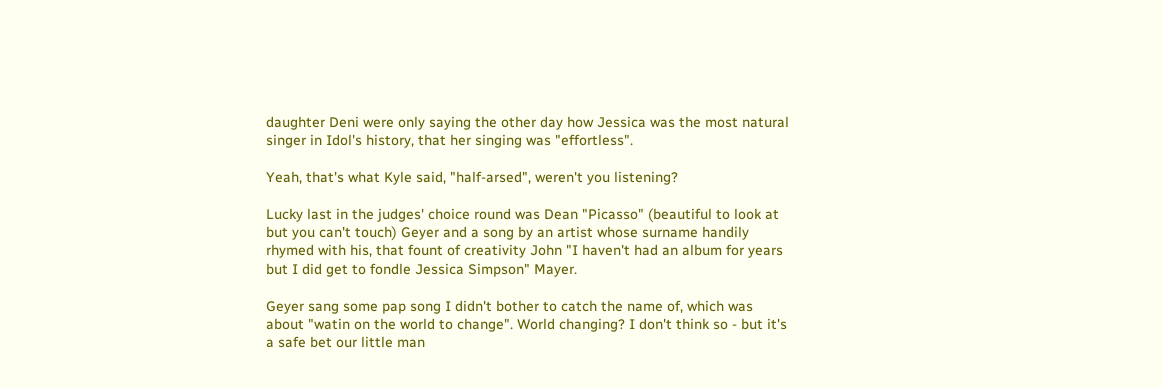daughter Deni were only saying the other day how Jessica was the most natural singer in Idol's history, that her singing was "effortless".

Yeah, that's what Kyle said, "half-arsed", weren't you listening?

Lucky last in the judges' choice round was Dean "Picasso" (beautiful to look at but you can't touch) Geyer and a song by an artist whose surname handily rhymed with his, that fount of creativity John "I haven't had an album for years but I did get to fondle Jessica Simpson" Mayer.

Geyer sang some pap song I didn't bother to catch the name of, which was about "watin on the world to change". World changing? I don't think so - but it's a safe bet our little man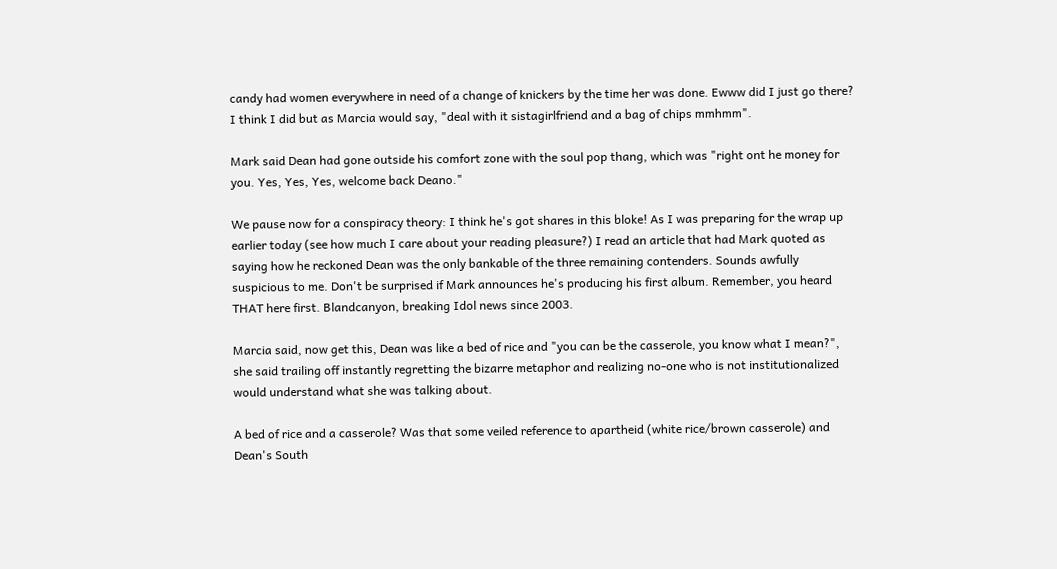candy had women everywhere in need of a change of knickers by the time her was done. Ewww did I just go there? I think I did but as Marcia would say, "deal with it sistagirlfriend and a bag of chips mmhmm".

Mark said Dean had gone outside his comfort zone with the soul pop thang, which was "right ont he money for you. Yes, Yes, Yes, welcome back Deano."

We pause now for a conspiracy theory: I think he's got shares in this bloke! As I was preparing for the wrap up earlier today (see how much I care about your reading pleasure?) I read an article that had Mark quoted as saying how he reckoned Dean was the only bankable of the three remaining contenders. Sounds awfully suspicious to me. Don't be surprised if Mark announces he's producing his first album. Remember, you heard THAT here first. Blandcanyon, breaking Idol news since 2003.

Marcia said, now get this, Dean was like a bed of rice and "you can be the casserole, you know what I mean?", she said trailing off instantly regretting the bizarre metaphor and realizing no-one who is not institutionalized would understand what she was talking about.

A bed of rice and a casserole? Was that some veiled reference to apartheid (white rice/brown casserole) and Dean's South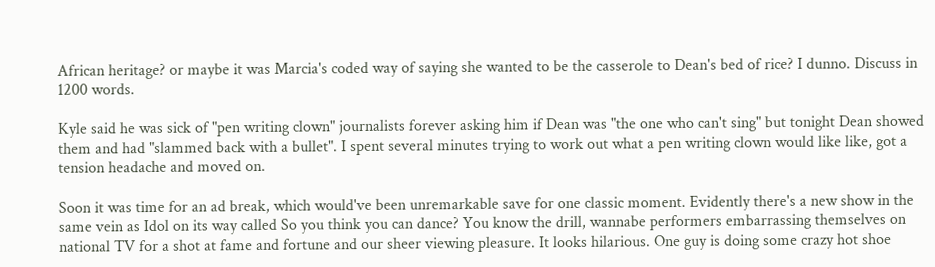African heritage? or maybe it was Marcia's coded way of saying she wanted to be the casserole to Dean's bed of rice? I dunno. Discuss in 1200 words.

Kyle said he was sick of "pen writing clown" journalists forever asking him if Dean was "the one who can't sing" but tonight Dean showed them and had "slammed back with a bullet". I spent several minutes trying to work out what a pen writing clown would like like, got a tension headache and moved on.

Soon it was time for an ad break, which would've been unremarkable save for one classic moment. Evidently there's a new show in the same vein as Idol on its way called So you think you can dance? You know the drill, wannabe performers embarrassing themselves on national TV for a shot at fame and fortune and our sheer viewing pleasure. It looks hilarious. One guy is doing some crazy hot shoe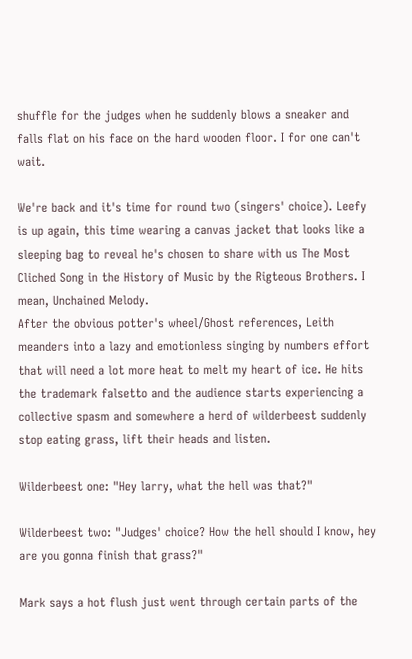shuffle for the judges when he suddenly blows a sneaker and falls flat on his face on the hard wooden floor. I for one can't wait.

We're back and it's time for round two (singers' choice). Leefy is up again, this time wearing a canvas jacket that looks like a sleeping bag to reveal he's chosen to share with us The Most Cliched Song in the History of Music by the Rigteous Brothers. I mean, Unchained Melody.
After the obvious potter's wheel/Ghost references, Leith meanders into a lazy and emotionless singing by numbers effort that will need a lot more heat to melt my heart of ice. He hits the trademark falsetto and the audience starts experiencing a collective spasm and somewhere a herd of wilderbeest suddenly stop eating grass, lift their heads and listen.

Wilderbeest one: "Hey larry, what the hell was that?"

Wilderbeest two: "Judges' choice? How the hell should I know, hey are you gonna finish that grass?"

Mark says a hot flush just went through certain parts of the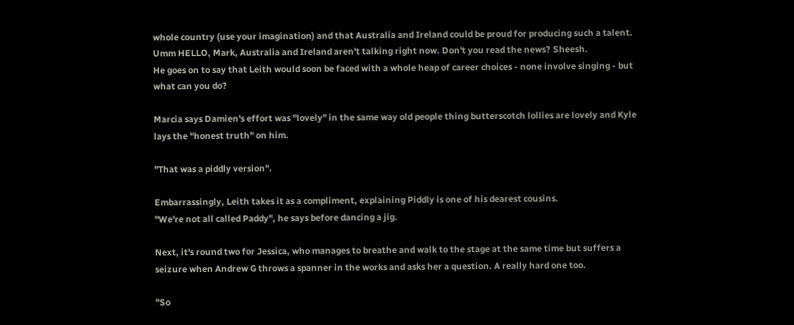whole country (use your imagination) and that Australia and Ireland could be proud for producing such a talent. Umm HELLO, Mark, Australia and Ireland aren't talking right now. Don't you read the news? Sheesh.
He goes on to say that Leith would soon be faced with a whole heap of career choices - none involve singing - but what can you do?

Marcia says Damien's effort was "lovely" in the same way old people thing butterscotch lollies are lovely and Kyle lays the "honest truth" on him.

"That was a piddly version".

Embarrassingly, Leith takes it as a compliment, explaining Piddly is one of his dearest cousins.
"We're not all called Paddy", he says before dancing a jig.

Next, it's round two for Jessica, who manages to breathe and walk to the stage at the same time but suffers a seizure when Andrew G throws a spanner in the works and asks her a question. A really hard one too.

"So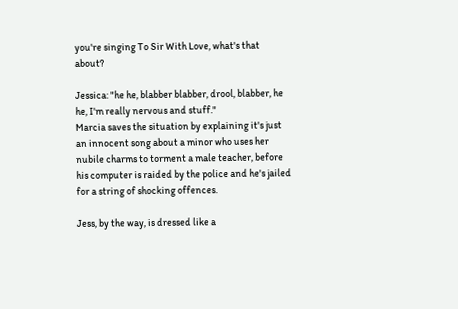you're singing To Sir With Love, what's that about?

Jessica: "he he, blabber blabber, drool, blabber, he he, I'm really nervous and stuff."
Marcia saves the situation by explaining it's just an innocent song about a minor who uses her nubile charms to torment a male teacher, before his computer is raided by the police and he's jailed for a string of shocking offences.

Jess, by the way, is dressed like a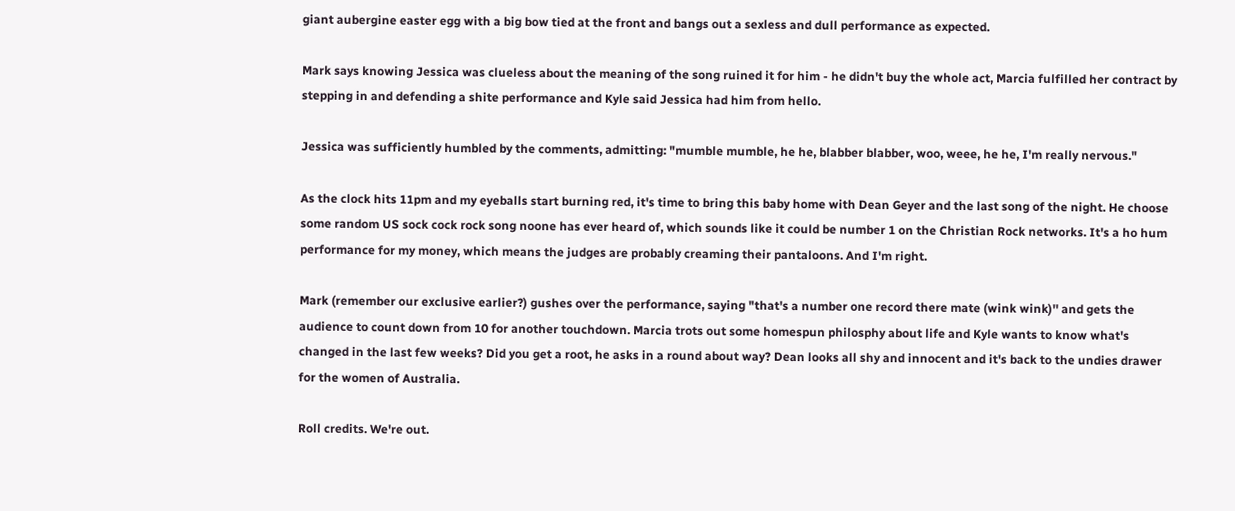giant aubergine easter egg with a big bow tied at the front and bangs out a sexless and dull performance as expected.

Mark says knowing Jessica was clueless about the meaning of the song ruined it for him - he didn't buy the whole act, Marcia fulfilled her contract by stepping in and defending a shite performance and Kyle said Jessica had him from hello.

Jessica was sufficiently humbled by the comments, admitting: "mumble mumble, he he, blabber blabber, woo, weee, he he, I'm really nervous."

As the clock hits 11pm and my eyeballs start burning red, it's time to bring this baby home with Dean Geyer and the last song of the night. He choose some random US sock cock rock song noone has ever heard of, which sounds like it could be number 1 on the Christian Rock networks. It's a ho hum performance for my money, which means the judges are probably creaming their pantaloons. And I'm right.

Mark (remember our exclusive earlier?) gushes over the performance, saying "that's a number one record there mate (wink wink)'' and gets the audience to count down from 10 for another touchdown. Marcia trots out some homespun philosphy about life and Kyle wants to know what's changed in the last few weeks? Did you get a root, he asks in a round about way? Dean looks all shy and innocent and it's back to the undies drawer for the women of Australia.

Roll credits. We're out.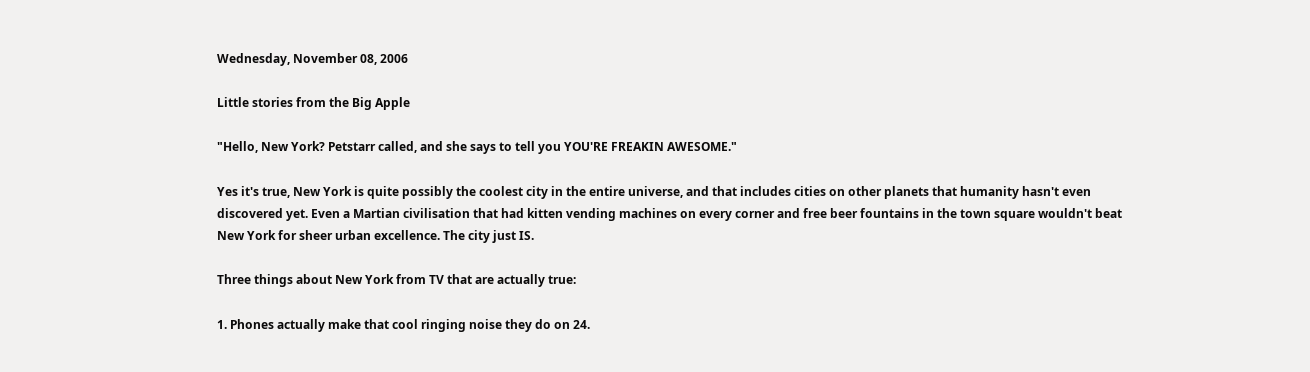Wednesday, November 08, 2006

Little stories from the Big Apple

"Hello, New York? Petstarr called, and she says to tell you YOU'RE FREAKIN AWESOME."

Yes it's true, New York is quite possibly the coolest city in the entire universe, and that includes cities on other planets that humanity hasn't even discovered yet. Even a Martian civilisation that had kitten vending machines on every corner and free beer fountains in the town square wouldn't beat New York for sheer urban excellence. The city just IS.

Three things about New York from TV that are actually true:

1. Phones actually make that cool ringing noise they do on 24.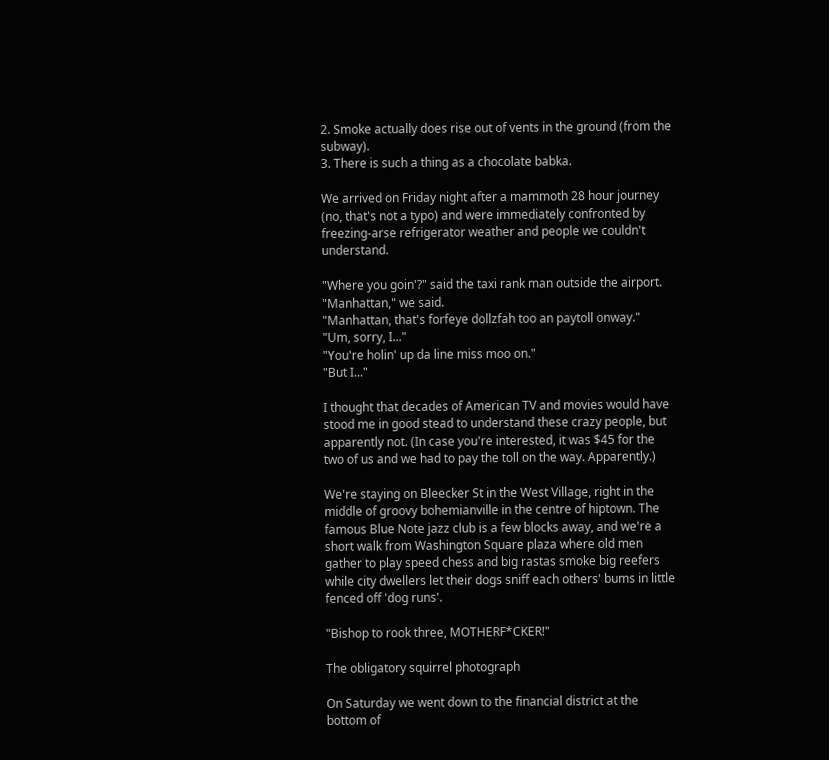2. Smoke actually does rise out of vents in the ground (from the subway).
3. There is such a thing as a chocolate babka.

We arrived on Friday night after a mammoth 28 hour journey (no, that's not a typo) and were immediately confronted by freezing-arse refrigerator weather and people we couldn't understand.

"Where you goin'?" said the taxi rank man outside the airport.
"Manhattan," we said.
"Manhattan, that's forfeye dollzfah too an paytoll onway."
"Um, sorry, I..."
"You're holin' up da line miss moo on."
"But I..."

I thought that decades of American TV and movies would have stood me in good stead to understand these crazy people, but apparently not. (In case you're interested, it was $45 for the two of us and we had to pay the toll on the way. Apparently.)

We're staying on Bleecker St in the West Village, right in the middle of groovy bohemianville in the centre of hiptown. The famous Blue Note jazz club is a few blocks away, and we're a short walk from Washington Square plaza where old men gather to play speed chess and big rastas smoke big reefers while city dwellers let their dogs sniff each others' bums in little fenced off 'dog runs'.

"Bishop to rook three, MOTHERF*CKER!"

The obligatory squirrel photograph

On Saturday we went down to the financial district at the bottom of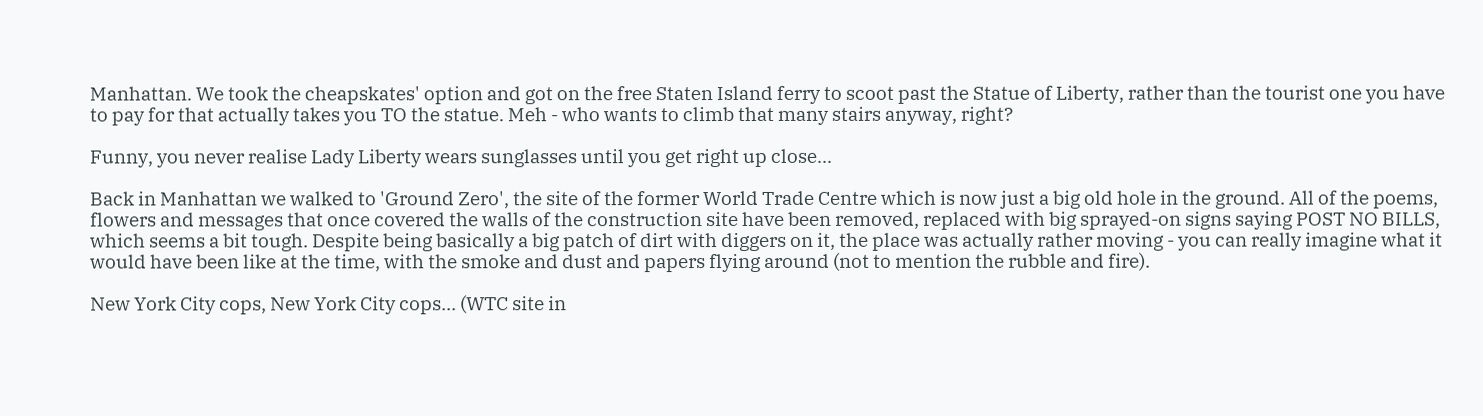Manhattan. We took the cheapskates' option and got on the free Staten Island ferry to scoot past the Statue of Liberty, rather than the tourist one you have to pay for that actually takes you TO the statue. Meh - who wants to climb that many stairs anyway, right?

Funny, you never realise Lady Liberty wears sunglasses until you get right up close...

Back in Manhattan we walked to 'Ground Zero', the site of the former World Trade Centre which is now just a big old hole in the ground. All of the poems, flowers and messages that once covered the walls of the construction site have been removed, replaced with big sprayed-on signs saying POST NO BILLS, which seems a bit tough. Despite being basically a big patch of dirt with diggers on it, the place was actually rather moving - you can really imagine what it would have been like at the time, with the smoke and dust and papers flying around (not to mention the rubble and fire).

New York City cops, New York City cops... (WTC site in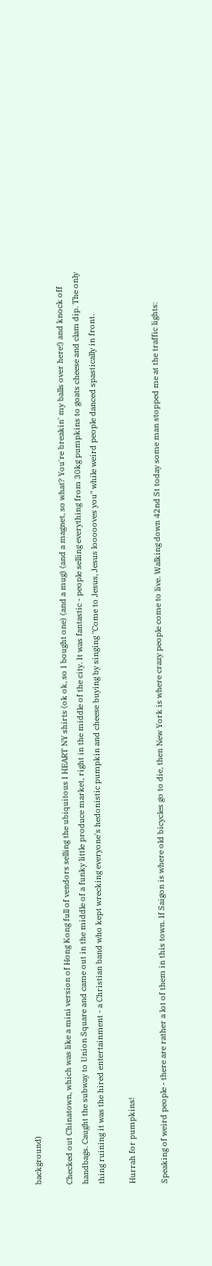background)

Checked out Chinatown, which was like a mini version of Hong Kong full of vendors selling the ubiquitous I HEART NY shirts (ok ok, so I bought one) (and a mug) (and a magnet, so what? You're breakin' my balls over here!) and knock off handbags. Caught the subway to Union Square and came out in the middle of a funky little produce market, right in the middle of the city. It was fantastic - people selling everything from 30kg pumpkins to goats cheese and clam dip. The only thing ruining it was the hired entertainment - a Christian band who kept wrecking everyone's hedonistic pumpkin and cheese buying by singing "Come to Jesus, Jesus loooooves you" while weird people danced spastically in front.

Hurrah for pumpkins!

Speaking of weird people - there are rather a lot of them in this town. If Saigon is where old bicycles go to die, then New York is where crazy people come to live. Walking down 42nd St today some man stopped me at the traffic lights: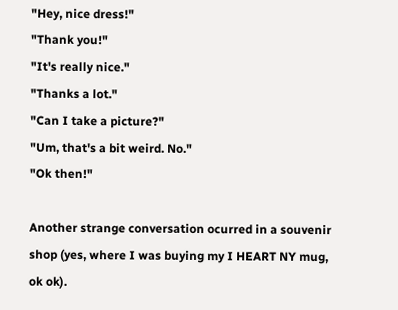"Hey, nice dress!"
"Thank you!"
"It's really nice."
"Thanks a lot."
"Can I take a picture?"
"Um, that's a bit weird. No."
"Ok then!"

Another strange conversation ocurred in a souvenir shop (yes, where I was buying my I HEART NY mug, ok ok).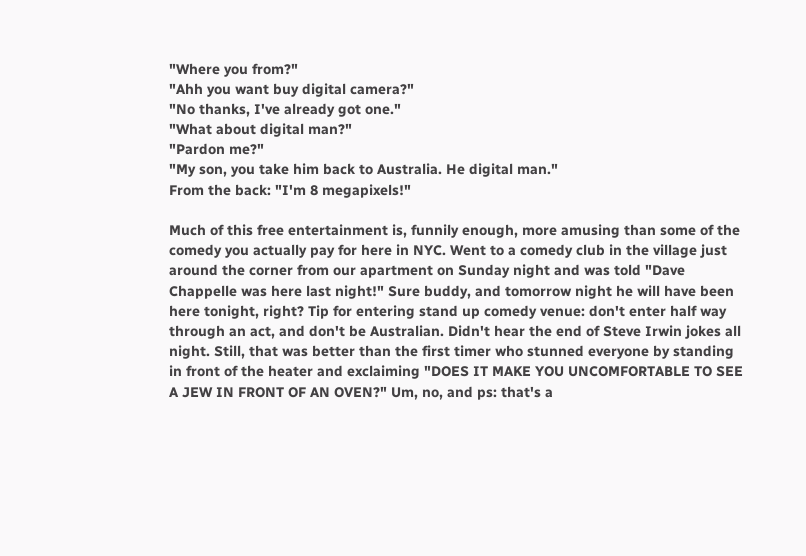"Where you from?"
"Ahh you want buy digital camera?"
"No thanks, I've already got one."
"What about digital man?"
"Pardon me?"
"My son, you take him back to Australia. He digital man."
From the back: "I'm 8 megapixels!"

Much of this free entertainment is, funnily enough, more amusing than some of the comedy you actually pay for here in NYC. Went to a comedy club in the village just around the corner from our apartment on Sunday night and was told "Dave Chappelle was here last night!" Sure buddy, and tomorrow night he will have been here tonight, right? Tip for entering stand up comedy venue: don't enter half way through an act, and don't be Australian. Didn't hear the end of Steve Irwin jokes all night. Still, that was better than the first timer who stunned everyone by standing in front of the heater and exclaiming "DOES IT MAKE YOU UNCOMFORTABLE TO SEE A JEW IN FRONT OF AN OVEN?" Um, no, and ps: that's a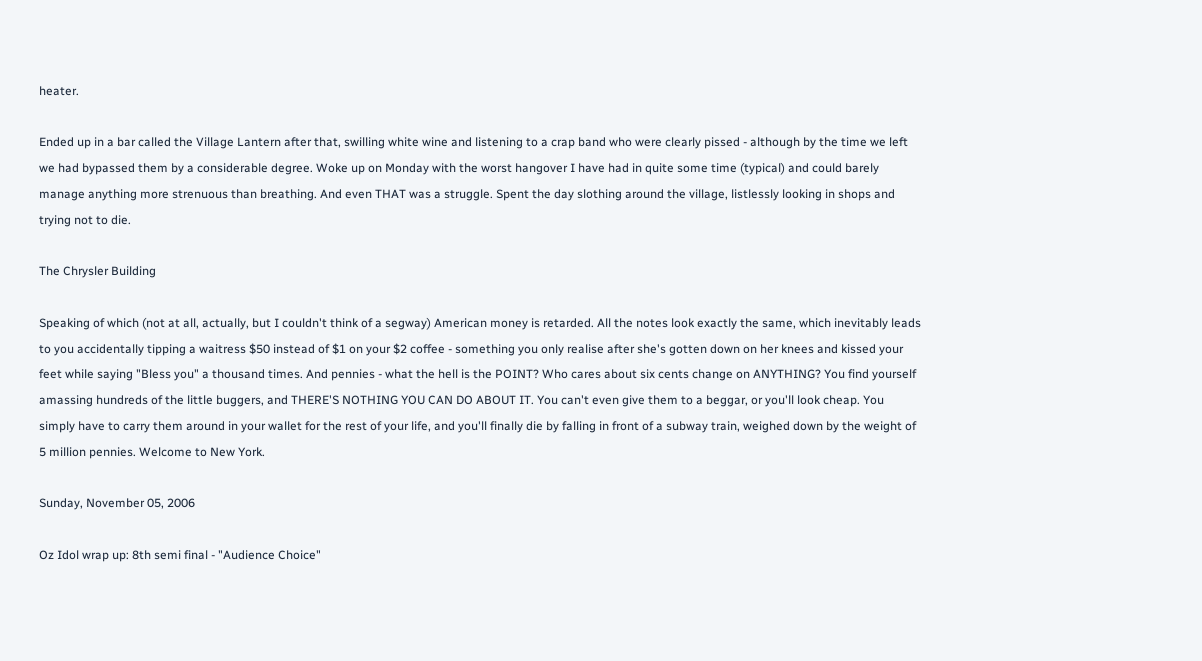heater.

Ended up in a bar called the Village Lantern after that, swilling white wine and listening to a crap band who were clearly pissed - although by the time we left we had bypassed them by a considerable degree. Woke up on Monday with the worst hangover I have had in quite some time (typical) and could barely manage anything more strenuous than breathing. And even THAT was a struggle. Spent the day slothing around the village, listlessly looking in shops and trying not to die.

The Chrysler Building

Speaking of which (not at all, actually, but I couldn't think of a segway) American money is retarded. All the notes look exactly the same, which inevitably leads to you accidentally tipping a waitress $50 instead of $1 on your $2 coffee - something you only realise after she's gotten down on her knees and kissed your feet while saying "Bless you" a thousand times. And pennies - what the hell is the POINT? Who cares about six cents change on ANYTHING? You find yourself amassing hundreds of the little buggers, and THERE'S NOTHING YOU CAN DO ABOUT IT. You can't even give them to a beggar, or you'll look cheap. You simply have to carry them around in your wallet for the rest of your life, and you'll finally die by falling in front of a subway train, weighed down by the weight of 5 million pennies. Welcome to New York.

Sunday, November 05, 2006

Oz Idol wrap up: 8th semi final - "Audience Choice"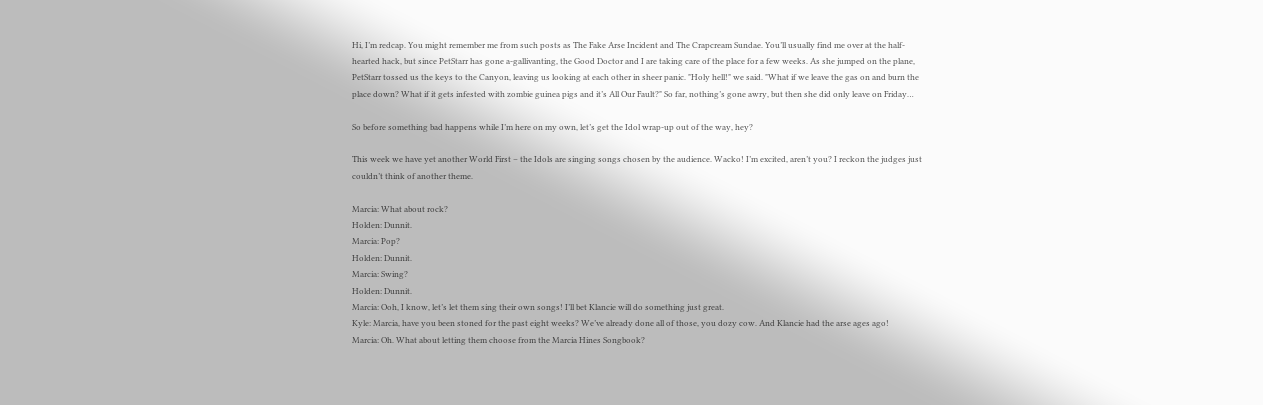Hi, I’m redcap. You might remember me from such posts as The Fake Arse Incident and The Crapcream Sundae. You’ll usually find me over at the half-hearted hack, but since PetStarr has gone a-gallivanting, the Good Doctor and I are taking care of the place for a few weeks. As she jumped on the plane, PetStarr tossed us the keys to the Canyon, leaving us looking at each other in sheer panic. "Holy hell!" we said. "What if we leave the gas on and burn the place down? What if it gets infested with zombie guinea pigs and it’s All Our Fault?" So far, nothing’s gone awry, but then she did only leave on Friday…

So before something bad happens while I’m here on my own, let’s get the Idol wrap-up out of the way, hey?

This week we have yet another World First – the Idols are singing songs chosen by the audience. Wacko! I’m excited, aren’t you? I reckon the judges just couldn’t think of another theme.

Marcia: What about rock?
Holden: Dunnit.
Marcia: Pop?
Holden: Dunnit.
Marcia: Swing?
Holden: Dunnit.
Marcia: Ooh, I know, let’s let them sing their own songs! I’ll bet Klancie will do something just great.
Kyle: Marcia, have you been stoned for the past eight weeks? We’ve already done all of those, you dozy cow. And Klancie had the arse ages ago!
Marcia: Oh. What about letting them choose from the Marcia Hines Songbook?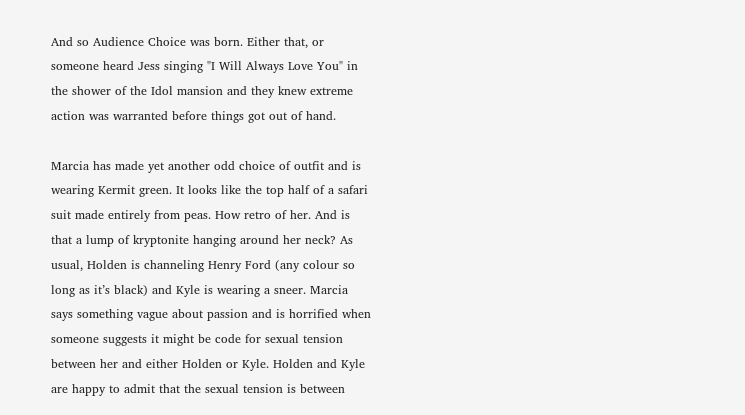And so Audience Choice was born. Either that, or someone heard Jess singing "I Will Always Love You" in the shower of the Idol mansion and they knew extreme action was warranted before things got out of hand.

Marcia has made yet another odd choice of outfit and is wearing Kermit green. It looks like the top half of a safari suit made entirely from peas. How retro of her. And is that a lump of kryptonite hanging around her neck? As usual, Holden is channeling Henry Ford (any colour so long as it’s black) and Kyle is wearing a sneer. Marcia says something vague about passion and is horrified when someone suggests it might be code for sexual tension between her and either Holden or Kyle. Holden and Kyle are happy to admit that the sexual tension is between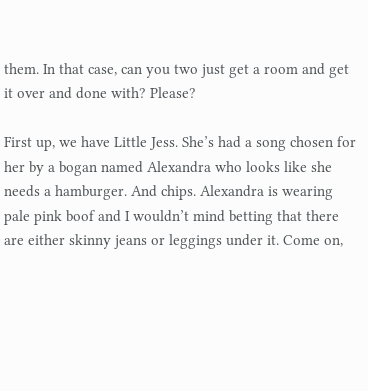them. In that case, can you two just get a room and get it over and done with? Please?

First up, we have Little Jess. She’s had a song chosen for her by a bogan named Alexandra who looks like she needs a hamburger. And chips. Alexandra is wearing pale pink boof and I wouldn’t mind betting that there are either skinny jeans or leggings under it. Come on,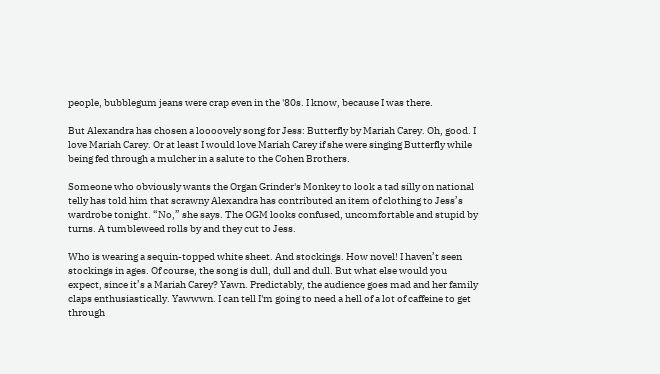people, bubblegum jeans were crap even in the '80s. I know, because I was there.

But Alexandra has chosen a loooovely song for Jess: Butterfly by Mariah Carey. Oh, good. I love Mariah Carey. Or at least I would love Mariah Carey if she were singing Butterfly while being fed through a mulcher in a salute to the Cohen Brothers.

Someone who obviously wants the Organ Grinder's Monkey to look a tad silly on national telly has told him that scrawny Alexandra has contributed an item of clothing to Jess’s wardrobe tonight. “No,” she says. The OGM looks confused, uncomfortable and stupid by turns. A tumbleweed rolls by and they cut to Jess.

Who is wearing a sequin-topped white sheet. And stockings. How novel! I haven’t seen stockings in ages. Of course, the song is dull, dull and dull. But what else would you expect, since it’s a Mariah Carey? Yawn. Predictably, the audience goes mad and her family claps enthusiastically. Yawwwn. I can tell I'm going to need a hell of a lot of caffeine to get through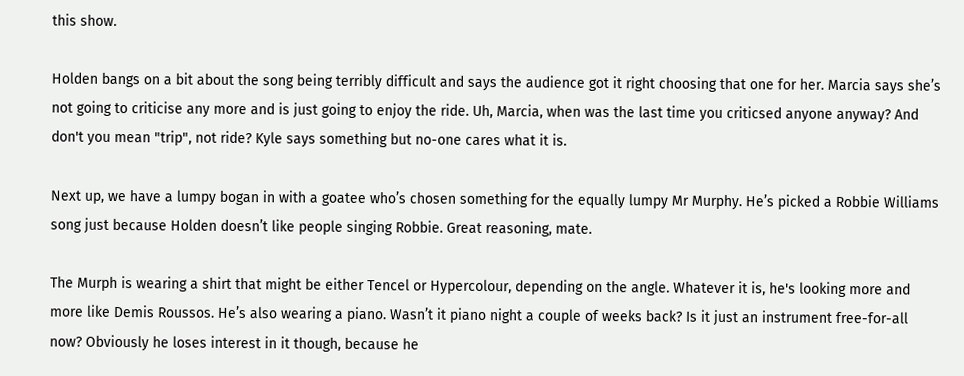this show.

Holden bangs on a bit about the song being terribly difficult and says the audience got it right choosing that one for her. Marcia says she’s not going to criticise any more and is just going to enjoy the ride. Uh, Marcia, when was the last time you criticsed anyone anyway? And don't you mean "trip", not ride? Kyle says something but no-one cares what it is.

Next up, we have a lumpy bogan in with a goatee who’s chosen something for the equally lumpy Mr Murphy. He’s picked a Robbie Williams song just because Holden doesn’t like people singing Robbie. Great reasoning, mate.

The Murph is wearing a shirt that might be either Tencel or Hypercolour, depending on the angle. Whatever it is, he's looking more and more like Demis Roussos. He’s also wearing a piano. Wasn’t it piano night a couple of weeks back? Is it just an instrument free-for-all now? Obviously he loses interest in it though, because he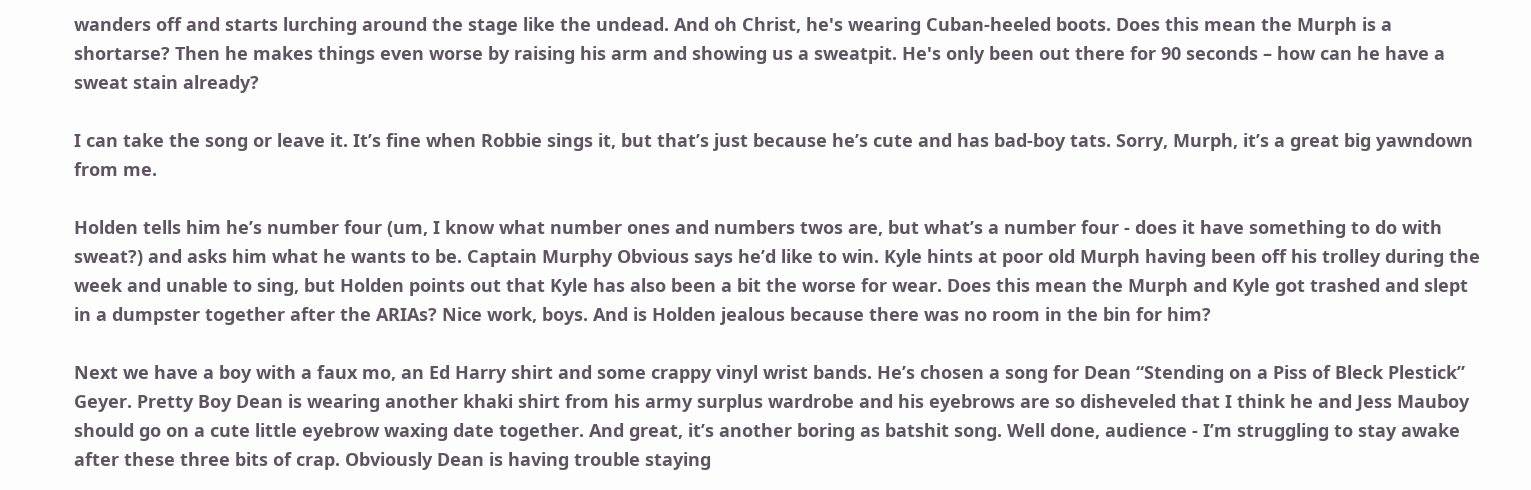wanders off and starts lurching around the stage like the undead. And oh Christ, he's wearing Cuban-heeled boots. Does this mean the Murph is a shortarse? Then he makes things even worse by raising his arm and showing us a sweatpit. He's only been out there for 90 seconds – how can he have a sweat stain already?

I can take the song or leave it. It’s fine when Robbie sings it, but that’s just because he’s cute and has bad-boy tats. Sorry, Murph, it’s a great big yawndown from me.

Holden tells him he’s number four (um, I know what number ones and numbers twos are, but what’s a number four - does it have something to do with sweat?) and asks him what he wants to be. Captain Murphy Obvious says he’d like to win. Kyle hints at poor old Murph having been off his trolley during the week and unable to sing, but Holden points out that Kyle has also been a bit the worse for wear. Does this mean the Murph and Kyle got trashed and slept in a dumpster together after the ARIAs? Nice work, boys. And is Holden jealous because there was no room in the bin for him?

Next we have a boy with a faux mo, an Ed Harry shirt and some crappy vinyl wrist bands. He’s chosen a song for Dean “Stending on a Piss of Bleck Plestick” Geyer. Pretty Boy Dean is wearing another khaki shirt from his army surplus wardrobe and his eyebrows are so disheveled that I think he and Jess Mauboy should go on a cute little eyebrow waxing date together. And great, it’s another boring as batshit song. Well done, audience - I’m struggling to stay awake after these three bits of crap. Obviously Dean is having trouble staying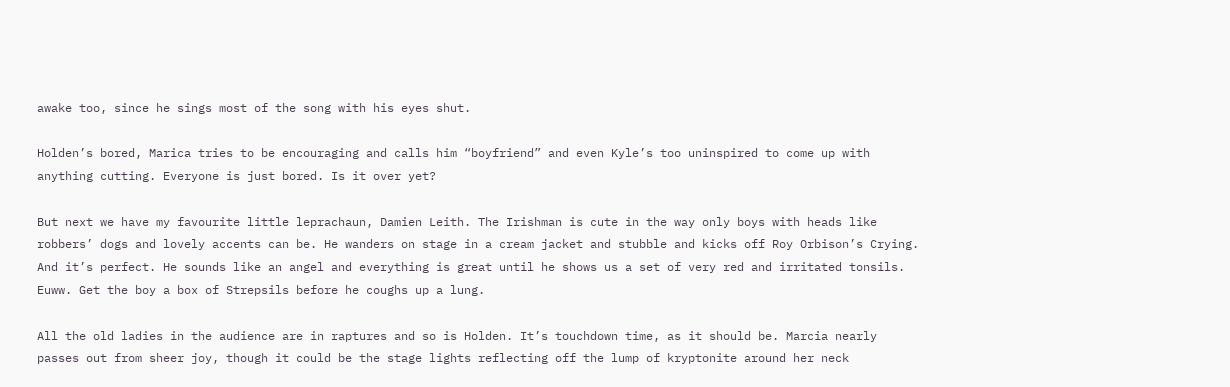awake too, since he sings most of the song with his eyes shut.

Holden’s bored, Marica tries to be encouraging and calls him “boyfriend” and even Kyle’s too uninspired to come up with anything cutting. Everyone is just bored. Is it over yet?

But next we have my favourite little leprachaun, Damien Leith. The Irishman is cute in the way only boys with heads like robbers’ dogs and lovely accents can be. He wanders on stage in a cream jacket and stubble and kicks off Roy Orbison’s Crying. And it’s perfect. He sounds like an angel and everything is great until he shows us a set of very red and irritated tonsils. Euww. Get the boy a box of Strepsils before he coughs up a lung.

All the old ladies in the audience are in raptures and so is Holden. It’s touchdown time, as it should be. Marcia nearly passes out from sheer joy, though it could be the stage lights reflecting off the lump of kryptonite around her neck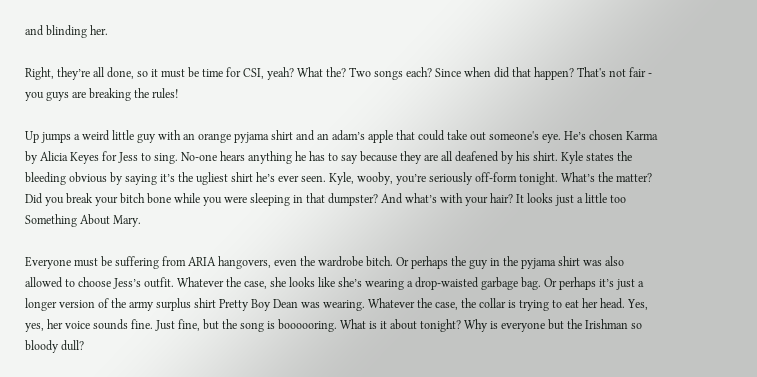and blinding her.

Right, they’re all done, so it must be time for CSI, yeah? What the? Two songs each? Since when did that happen? That's not fair - you guys are breaking the rules!

Up jumps a weird little guy with an orange pyjama shirt and an adam’s apple that could take out someone's eye. He’s chosen Karma by Alicia Keyes for Jess to sing. No-one hears anything he has to say because they are all deafened by his shirt. Kyle states the bleeding obvious by saying it’s the ugliest shirt he’s ever seen. Kyle, wooby, you’re seriously off-form tonight. What’s the matter? Did you break your bitch bone while you were sleeping in that dumpster? And what’s with your hair? It looks just a little too Something About Mary.

Everyone must be suffering from ARIA hangovers, even the wardrobe bitch. Or perhaps the guy in the pyjama shirt was also allowed to choose Jess’s outfit. Whatever the case, she looks like she’s wearing a drop-waisted garbage bag. Or perhaps it’s just a longer version of the army surplus shirt Pretty Boy Dean was wearing. Whatever the case, the collar is trying to eat her head. Yes, yes, her voice sounds fine. Just fine, but the song is boooooring. What is it about tonight? Why is everyone but the Irishman so bloody dull?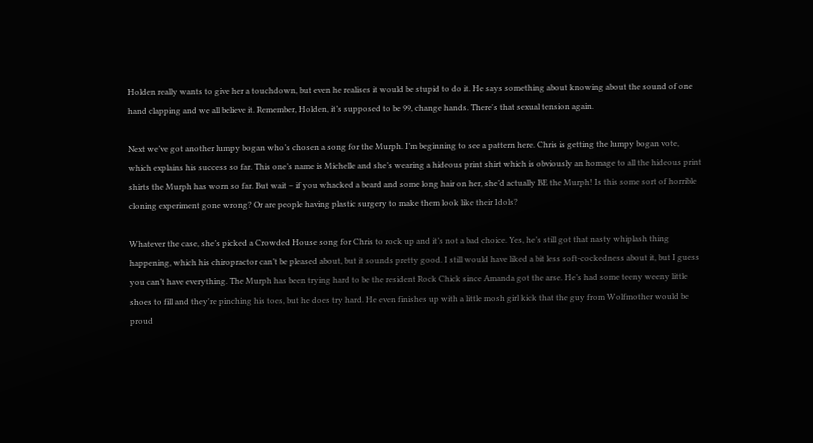Holden really wants to give her a touchdown, but even he realises it would be stupid to do it. He says something about knowing about the sound of one hand clapping and we all believe it. Remember, Holden, it’s supposed to be 99, change hands. There's that sexual tension again.

Next we’ve got another lumpy bogan who’s chosen a song for the Murph. I’m beginning to see a pattern here. Chris is getting the lumpy bogan vote, which explains his success so far. This one’s name is Michelle and she’s wearing a hideous print shirt which is obviously an homage to all the hideous print shirts the Murph has worn so far. But wait – if you whacked a beard and some long hair on her, she’d actually BE the Murph! Is this some sort of horrible cloning experiment gone wrong? Or are people having plastic surgery to make them look like their Idols?

Whatever the case, she’s picked a Crowded House song for Chris to rock up and it’s not a bad choice. Yes, he’s still got that nasty whiplash thing happening, which his chiropractor can’t be pleased about, but it sounds pretty good. I still would have liked a bit less soft-cockedness about it, but I guess you can’t have everything. The Murph has been trying hard to be the resident Rock Chick since Amanda got the arse. He’s had some teeny weeny little shoes to fill and they're pinching his toes, but he does try hard. He even finishes up with a little mosh girl kick that the guy from Wolfmother would be proud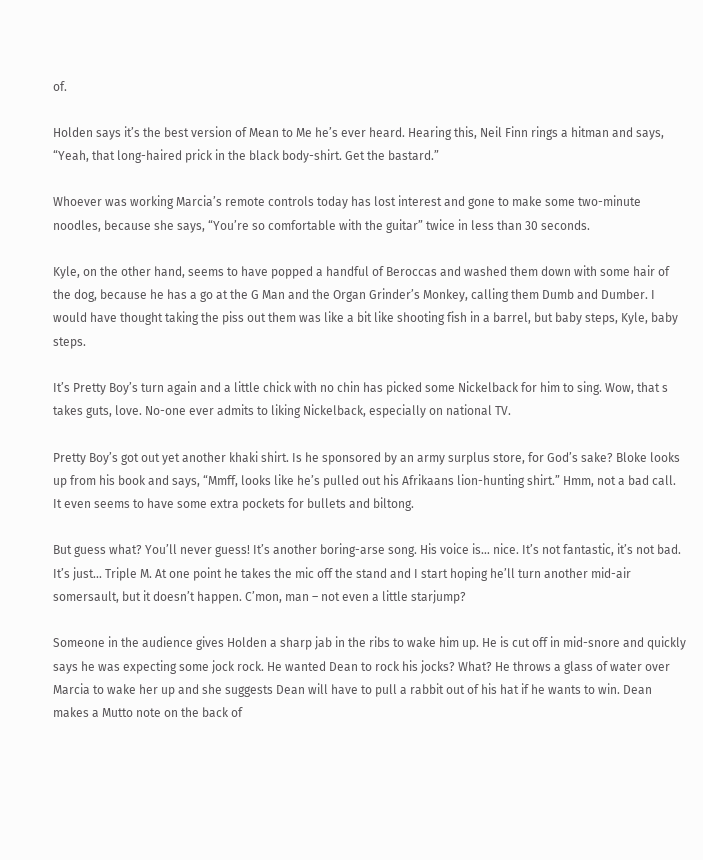of.

Holden says it’s the best version of Mean to Me he’s ever heard. Hearing this, Neil Finn rings a hitman and says, “Yeah, that long-haired prick in the black body-shirt. Get the bastard.”

Whoever was working Marcia’s remote controls today has lost interest and gone to make some two-minute noodles, because she says, “You’re so comfortable with the guitar” twice in less than 30 seconds.

Kyle, on the other hand, seems to have popped a handful of Beroccas and washed them down with some hair of the dog, because he has a go at the G Man and the Organ Grinder’s Monkey, calling them Dumb and Dumber. I would have thought taking the piss out them was like a bit like shooting fish in a barrel, but baby steps, Kyle, baby steps.

It’s Pretty Boy’s turn again and a little chick with no chin has picked some Nickelback for him to sing. Wow, that s takes guts, love. No-one ever admits to liking Nickelback, especially on national TV.

Pretty Boy’s got out yet another khaki shirt. Is he sponsored by an army surplus store, for God’s sake? Bloke looks up from his book and says, “Mmff, looks like he’s pulled out his Afrikaans lion-hunting shirt.” Hmm, not a bad call. It even seems to have some extra pockets for bullets and biltong.

But guess what? You’ll never guess! It’s another boring-arse song. His voice is… nice. It’s not fantastic, it’s not bad. It’s just... Triple M. At one point he takes the mic off the stand and I start hoping he’ll turn another mid-air somersault, but it doesn’t happen. C’mon, man – not even a little starjump?

Someone in the audience gives Holden a sharp jab in the ribs to wake him up. He is cut off in mid-snore and quickly says he was expecting some jock rock. He wanted Dean to rock his jocks? What? He throws a glass of water over Marcia to wake her up and she suggests Dean will have to pull a rabbit out of his hat if he wants to win. Dean makes a Mutto note on the back of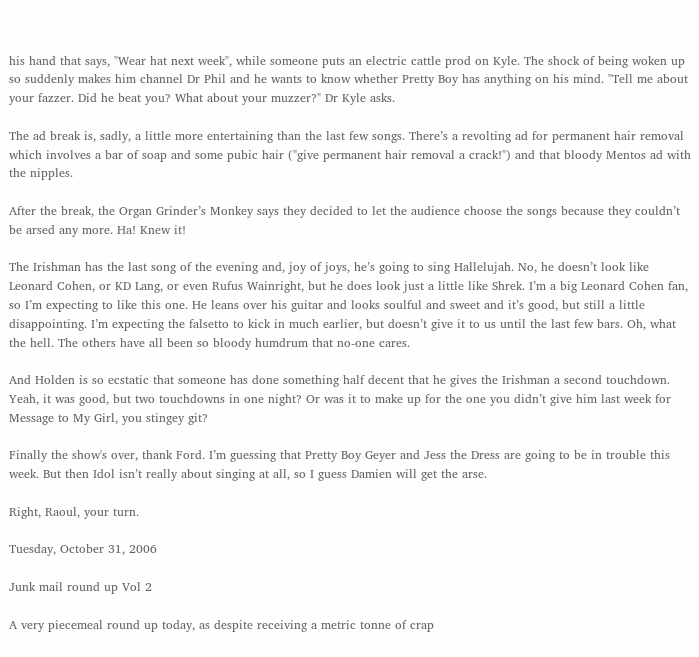his hand that says, "Wear hat next week", while someone puts an electric cattle prod on Kyle. The shock of being woken up so suddenly makes him channel Dr Phil and he wants to know whether Pretty Boy has anything on his mind. "Tell me about your fazzer. Did he beat you? What about your muzzer?" Dr Kyle asks.

The ad break is, sadly, a little more entertaining than the last few songs. There’s a revolting ad for permanent hair removal which involves a bar of soap and some pubic hair ("give permanent hair removal a crack!") and that bloody Mentos ad with the nipples.

After the break, the Organ Grinder’s Monkey says they decided to let the audience choose the songs because they couldn’t be arsed any more. Ha! Knew it!

The Irishman has the last song of the evening and, joy of joys, he’s going to sing Hallelujah. No, he doesn’t look like Leonard Cohen, or KD Lang, or even Rufus Wainright, but he does look just a little like Shrek. I’m a big Leonard Cohen fan, so I’m expecting to like this one. He leans over his guitar and looks soulful and sweet and it’s good, but still a little disappointing. I’m expecting the falsetto to kick in much earlier, but doesn’t give it to us until the last few bars. Oh, what the hell. The others have all been so bloody humdrum that no-one cares.

And Holden is so ecstatic that someone has done something half decent that he gives the Irishman a second touchdown. Yeah, it was good, but two touchdowns in one night? Or was it to make up for the one you didn’t give him last week for Message to My Girl, you stingey git?

Finally the show's over, thank Ford. I’m guessing that Pretty Boy Geyer and Jess the Dress are going to be in trouble this week. But then Idol isn’t really about singing at all, so I guess Damien will get the arse.

Right, Raoul, your turn.

Tuesday, October 31, 2006

Junk mail round up Vol 2

A very piecemeal round up today, as despite receiving a metric tonne of crap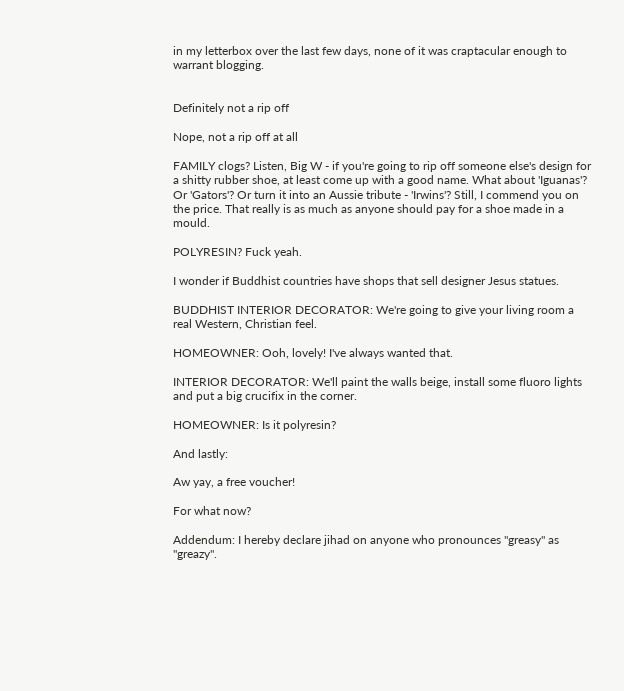in my letterbox over the last few days, none of it was craptacular enough to warrant blogging.


Definitely not a rip off

Nope, not a rip off at all

FAMILY clogs? Listen, Big W - if you're going to rip off someone else's design for a shitty rubber shoe, at least come up with a good name. What about 'Iguanas'? Or 'Gators'? Or turn it into an Aussie tribute - 'Irwins'? Still, I commend you on the price. That really is as much as anyone should pay for a shoe made in a mould.

POLYRESIN? Fuck yeah.

I wonder if Buddhist countries have shops that sell designer Jesus statues.

BUDDHIST INTERIOR DECORATOR: We're going to give your living room a real Western, Christian feel.

HOMEOWNER: Ooh, lovely! I've always wanted that.

INTERIOR DECORATOR: We'll paint the walls beige, install some fluoro lights and put a big crucifix in the corner.

HOMEOWNER: Is it polyresin?

And lastly:

Aw yay, a free voucher!

For what now?

Addendum: I hereby declare jihad on anyone who pronounces "greasy" as "greazy".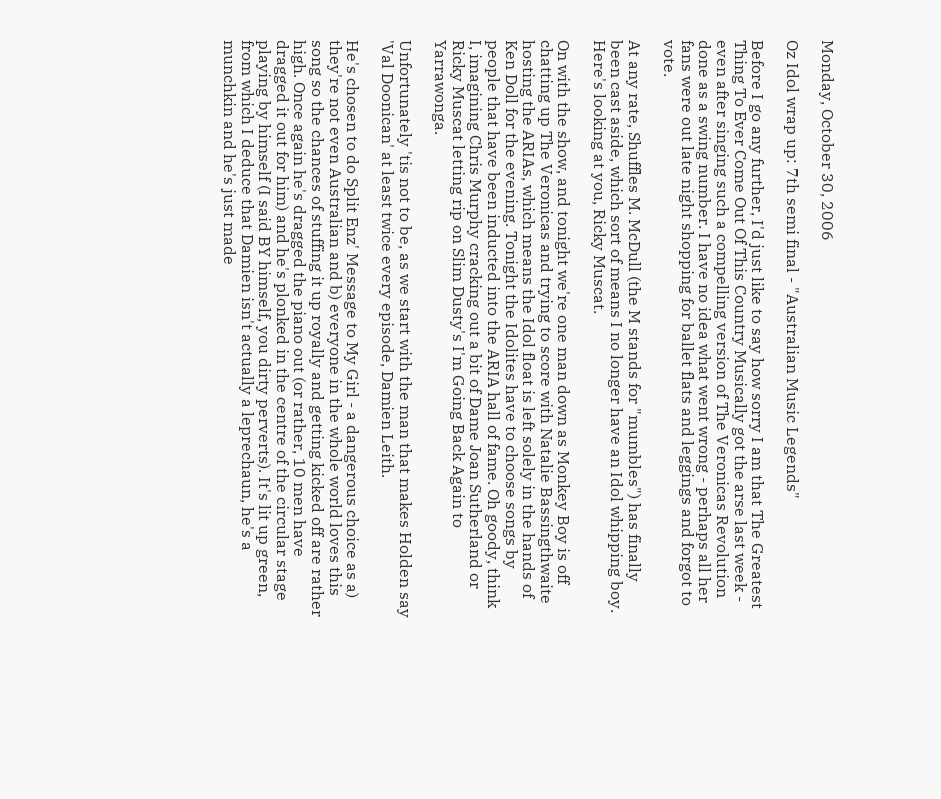Monday, October 30, 2006

Oz Idol wrap up: 7th semi final - "Australian Music Legends"

Before I go any further, I'd just like to say how sorry I am that The Greatest Thing To Ever Come Out Of This Country Musically got the arse last week - even after singing such a compelling version of The Veronicas Revolution done as a swing number. I have no idea what went wrong - perhaps all her fans were out late night shopping for ballet flats and leggings and forgot to vote.

At any rate, Shuffles M. McDull (the M stands for "mumbles") has finally been cast aside, which sort of means I no longer have an Idol whipping boy. Here's looking at you, Ricky Muscat.

On with the show, and tonight we're one man down as Monkey Boy is off chatting up The Veronicas and trying to score with Natalie Bassingthwaite hosting the ARIAs, which means the Idol float is left solely in the hands of Ken Doll for the evening. Tonight the Idolites have to choose songs by people that have been inducted into the ARIA hall of fame. Oh goody, think I, imagining Chris Murphy cracking out a bit of Dame Joan Sutherland or Ricky Muscat letting rip on Slim Dusty's I'm Going Back Again to Yarrawonga.

Unfortunately 'tis not to be, as we start with the man that makes Holden say 'Val Doonican' at least twice every episode, Damien Leith.

He's chosen to do Split Enz' Message to My Girl - a dangerous choice as a) they're not even Australian and b) everyone in the whole world loves this song so the chances of stuffing it up royally and getting kicked off are rather high. Once again he's dragged the piano out (or rather, 10 men have dragged it out for him) and he's plonked in the centre of the circular stage playing by himself (I said BY himself, you dirty perverts). It's lit up green, from which I deduce that Damien isn't actually a leprechaun, he's a munchkin and he's just made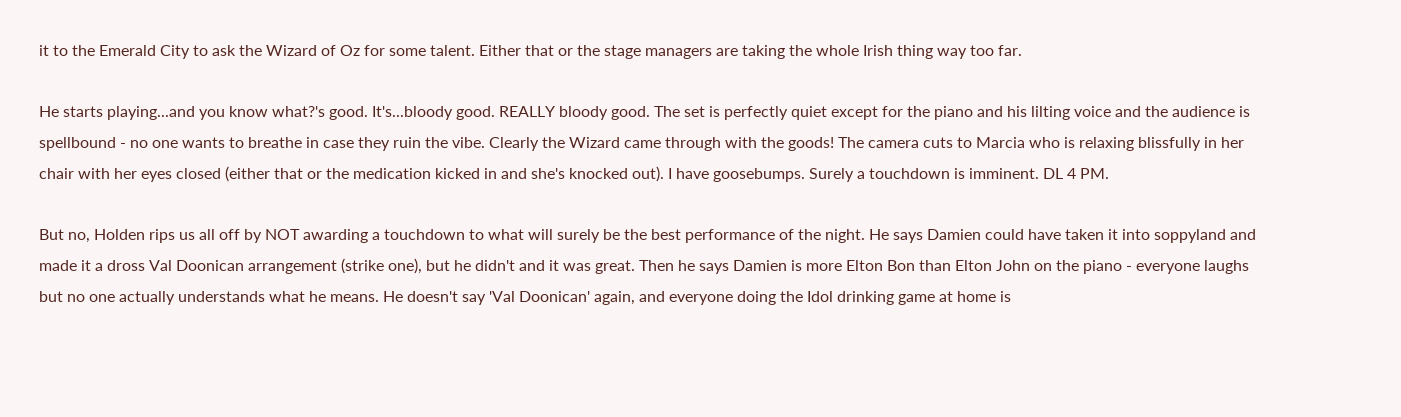it to the Emerald City to ask the Wizard of Oz for some talent. Either that or the stage managers are taking the whole Irish thing way too far.

He starts playing...and you know what?'s good. It's...bloody good. REALLY bloody good. The set is perfectly quiet except for the piano and his lilting voice and the audience is spellbound - no one wants to breathe in case they ruin the vibe. Clearly the Wizard came through with the goods! The camera cuts to Marcia who is relaxing blissfully in her chair with her eyes closed (either that or the medication kicked in and she's knocked out). I have goosebumps. Surely a touchdown is imminent. DL 4 PM.

But no, Holden rips us all off by NOT awarding a touchdown to what will surely be the best performance of the night. He says Damien could have taken it into soppyland and made it a dross Val Doonican arrangement (strike one), but he didn't and it was great. Then he says Damien is more Elton Bon than Elton John on the piano - everyone laughs but no one actually understands what he means. He doesn't say 'Val Doonican' again, and everyone doing the Idol drinking game at home is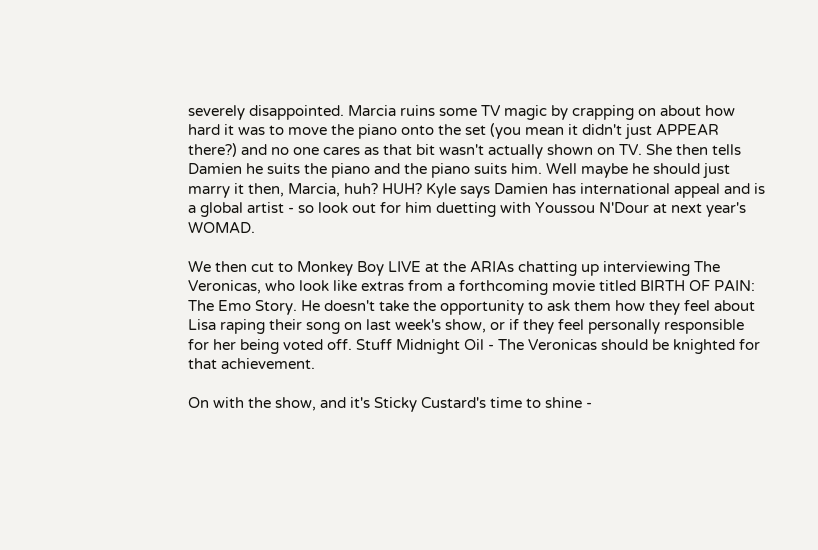severely disappointed. Marcia ruins some TV magic by crapping on about how hard it was to move the piano onto the set (you mean it didn't just APPEAR there?) and no one cares as that bit wasn't actually shown on TV. She then tells Damien he suits the piano and the piano suits him. Well maybe he should just marry it then, Marcia, huh? HUH? Kyle says Damien has international appeal and is a global artist - so look out for him duetting with Youssou N'Dour at next year's WOMAD.

We then cut to Monkey Boy LIVE at the ARIAs chatting up interviewing The Veronicas, who look like extras from a forthcoming movie titled BIRTH OF PAIN: The Emo Story. He doesn't take the opportunity to ask them how they feel about Lisa raping their song on last week's show, or if they feel personally responsible for her being voted off. Stuff Midnight Oil - The Veronicas should be knighted for that achievement.

On with the show, and it's Sticky Custard's time to shine -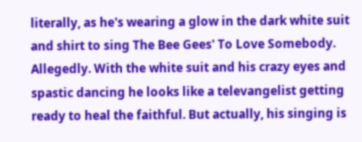literally, as he's wearing a glow in the dark white suit and shirt to sing The Bee Gees' To Love Somebody. Allegedly. With the white suit and his crazy eyes and spastic dancing he looks like a televangelist getting ready to heal the faithful. But actually, his singing is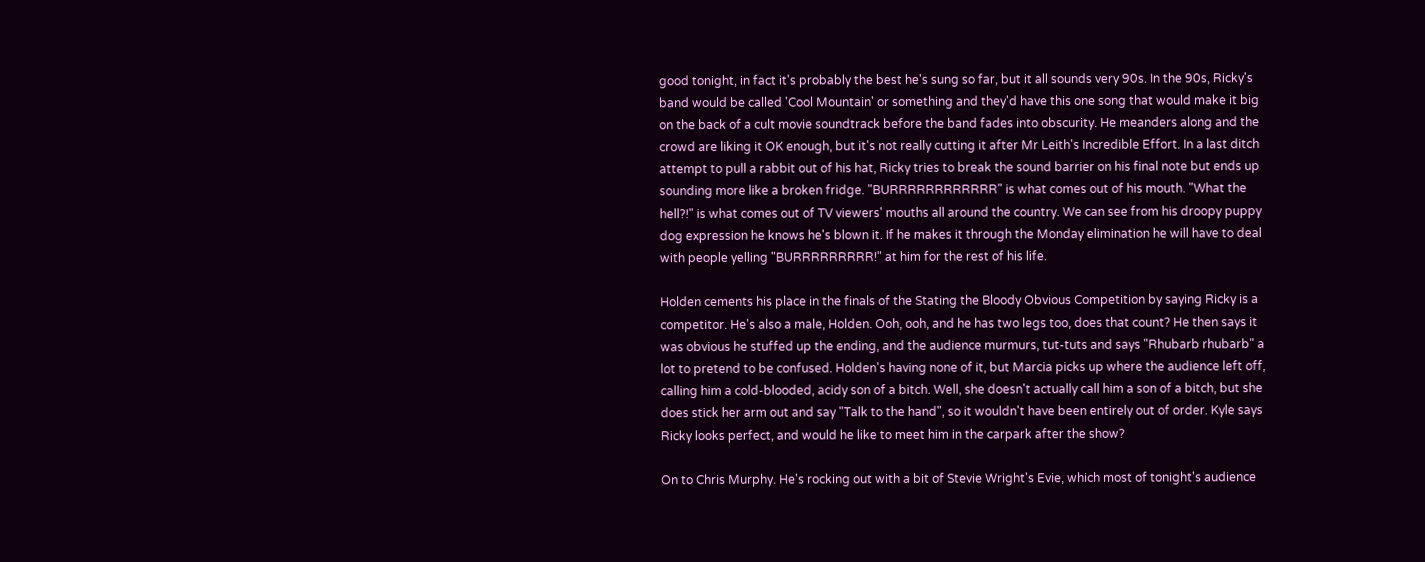good tonight, in fact it's probably the best he's sung so far, but it all sounds very 90s. In the 90s, Ricky's band would be called 'Cool Mountain' or something and they'd have this one song that would make it big on the back of a cult movie soundtrack before the band fades into obscurity. He meanders along and the crowd are liking it OK enough, but it's not really cutting it after Mr Leith's Incredible Effort. In a last ditch attempt to pull a rabbit out of his hat, Ricky tries to break the sound barrier on his final note but ends up sounding more like a broken fridge. "BURRRRRRRRRRRR" is what comes out of his mouth. "What the hell?!" is what comes out of TV viewers' mouths all around the country. We can see from his droopy puppy dog expression he knows he's blown it. If he makes it through the Monday elimination he will have to deal with people yelling "BURRRRRRRRR!" at him for the rest of his life.

Holden cements his place in the finals of the Stating the Bloody Obvious Competition by saying Ricky is a competitor. He's also a male, Holden. Ooh, ooh, and he has two legs too, does that count? He then says it was obvious he stuffed up the ending, and the audience murmurs, tut-tuts and says "Rhubarb rhubarb" a lot to pretend to be confused. Holden's having none of it, but Marcia picks up where the audience left off, calling him a cold-blooded, acidy son of a bitch. Well, she doesn't actually call him a son of a bitch, but she does stick her arm out and say "Talk to the hand", so it wouldn't have been entirely out of order. Kyle says Ricky looks perfect, and would he like to meet him in the carpark after the show?

On to Chris Murphy. He's rocking out with a bit of Stevie Wright's Evie, which most of tonight's audience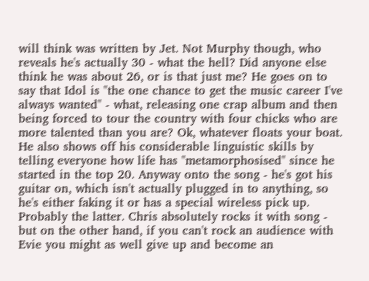will think was written by Jet. Not Murphy though, who reveals he's actually 30 - what the hell? Did anyone else think he was about 26, or is that just me? He goes on to say that Idol is "the one chance to get the music career I've always wanted" - what, releasing one crap album and then being forced to tour the country with four chicks who are more talented than you are? Ok, whatever floats your boat. He also shows off his considerable linguistic skills by telling everyone how life has "metamorphosised" since he started in the top 20. Anyway onto the song - he's got his guitar on, which isn't actually plugged in to anything, so he's either faking it or has a special wireless pick up. Probably the latter. Chris absolutely rocks it with song - but on the other hand, if you can't rock an audience with Evie you might as well give up and become an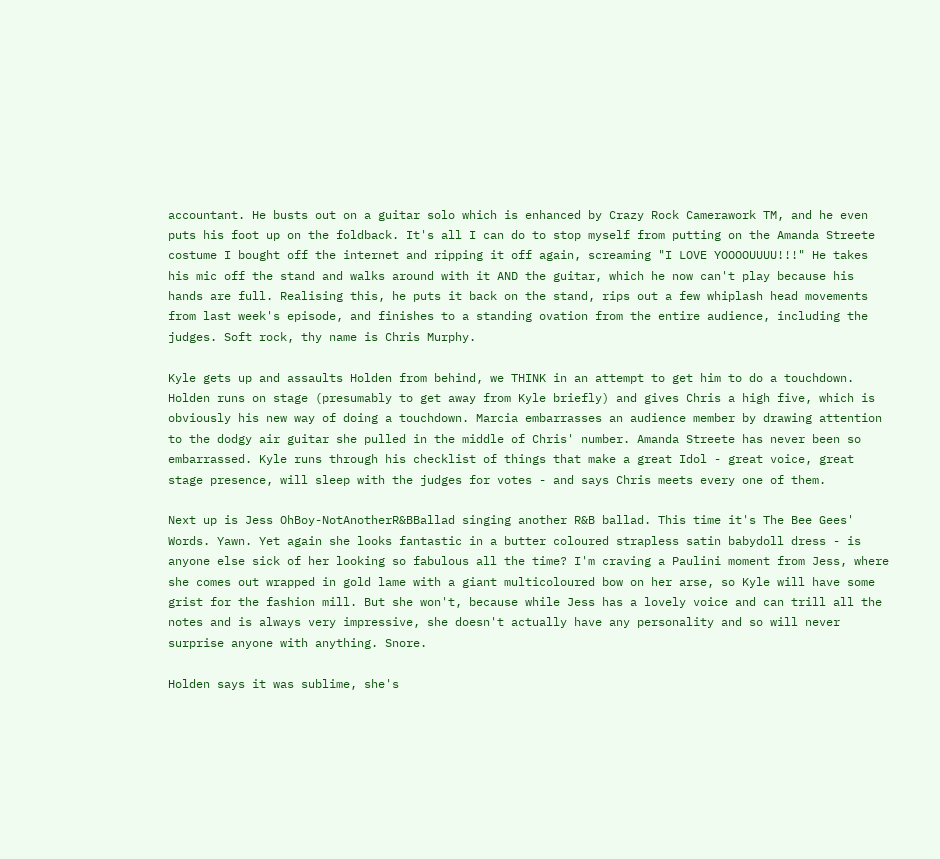accountant. He busts out on a guitar solo which is enhanced by Crazy Rock Camerawork TM, and he even puts his foot up on the foldback. It's all I can do to stop myself from putting on the Amanda Streete costume I bought off the internet and ripping it off again, screaming "I LOVE YOOOOUUUU!!!" He takes his mic off the stand and walks around with it AND the guitar, which he now can't play because his hands are full. Realising this, he puts it back on the stand, rips out a few whiplash head movements from last week's episode, and finishes to a standing ovation from the entire audience, including the judges. Soft rock, thy name is Chris Murphy.

Kyle gets up and assaults Holden from behind, we THINK in an attempt to get him to do a touchdown. Holden runs on stage (presumably to get away from Kyle briefly) and gives Chris a high five, which is obviously his new way of doing a touchdown. Marcia embarrasses an audience member by drawing attention to the dodgy air guitar she pulled in the middle of Chris' number. Amanda Streete has never been so embarrassed. Kyle runs through his checklist of things that make a great Idol - great voice, great stage presence, will sleep with the judges for votes - and says Chris meets every one of them.

Next up is Jess OhBoy-NotAnotherR&BBallad singing another R&B ballad. This time it's The Bee Gees' Words. Yawn. Yet again she looks fantastic in a butter coloured strapless satin babydoll dress - is anyone else sick of her looking so fabulous all the time? I'm craving a Paulini moment from Jess, where she comes out wrapped in gold lame with a giant multicoloured bow on her arse, so Kyle will have some grist for the fashion mill. But she won't, because while Jess has a lovely voice and can trill all the notes and is always very impressive, she doesn't actually have any personality and so will never surprise anyone with anything. Snore.

Holden says it was sublime, she's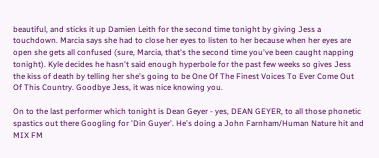beautiful, and sticks it up Damien Leith for the second time tonight by giving Jess a touchdown. Marcia says she had to close her eyes to listen to her because when her eyes are open she gets all confused (sure, Marcia, that's the second time you've been caught napping tonight). Kyle decides he hasn't said enough hyperbole for the past few weeks so gives Jess the kiss of death by telling her she's going to be One Of The Finest Voices To Ever Come Out Of This Country. Goodbye Jess, it was nice knowing you.

On to the last performer which tonight is Dean Geyer - yes, DEAN GEYER, to all those phonetic spastics out there Googling for 'Din Guyer'. He's doing a John Farnham/Human Nature hit and MIX FM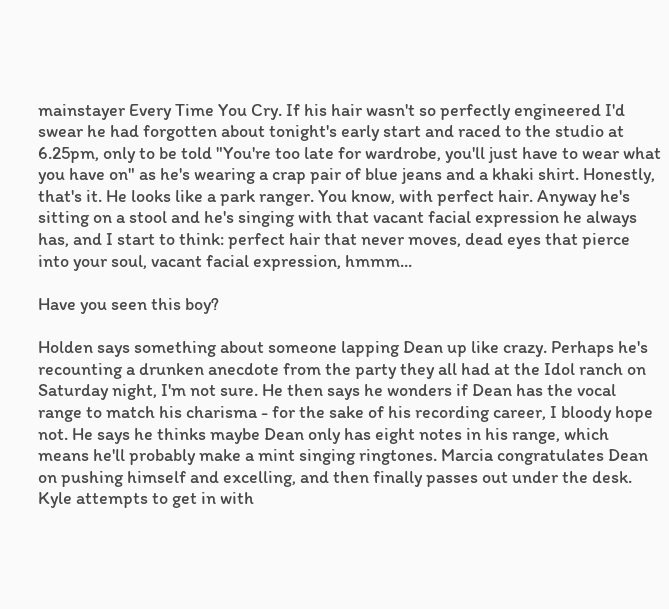mainstayer Every Time You Cry. If his hair wasn't so perfectly engineered I'd swear he had forgotten about tonight's early start and raced to the studio at 6.25pm, only to be told "You're too late for wardrobe, you'll just have to wear what you have on" as he's wearing a crap pair of blue jeans and a khaki shirt. Honestly, that's it. He looks like a park ranger. You know, with perfect hair. Anyway he's sitting on a stool and he's singing with that vacant facial expression he always has, and I start to think: perfect hair that never moves, dead eyes that pierce into your soul, vacant facial expression, hmmm...

Have you seen this boy?

Holden says something about someone lapping Dean up like crazy. Perhaps he's recounting a drunken anecdote from the party they all had at the Idol ranch on Saturday night, I'm not sure. He then says he wonders if Dean has the vocal range to match his charisma - for the sake of his recording career, I bloody hope not. He says he thinks maybe Dean only has eight notes in his range, which means he'll probably make a mint singing ringtones. Marcia congratulates Dean on pushing himself and excelling, and then finally passes out under the desk. Kyle attempts to get in with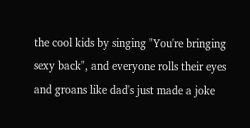the cool kids by singing "You're bringing sexy back", and everyone rolls their eyes and groans like dad's just made a joke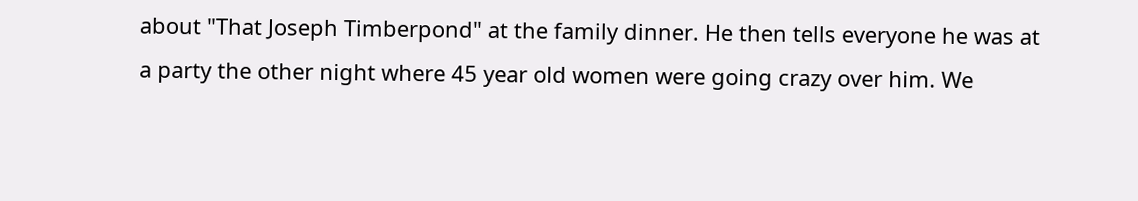about "That Joseph Timberpond" at the family dinner. He then tells everyone he was at a party the other night where 45 year old women were going crazy over him. We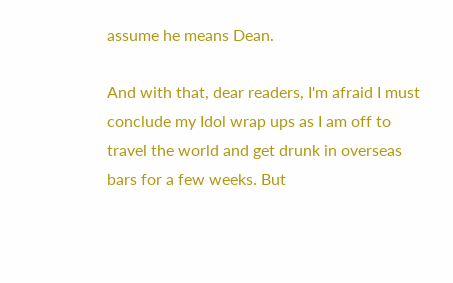assume he means Dean.

And with that, dear readers, I'm afraid I must conclude my Idol wrap ups as I am off to travel the world and get drunk in overseas bars for a few weeks. But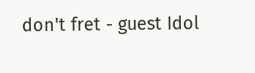don't fret - guest Idol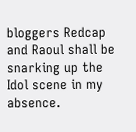bloggers Redcap and Raoul shall be snarking up the Idol scene in my absence.